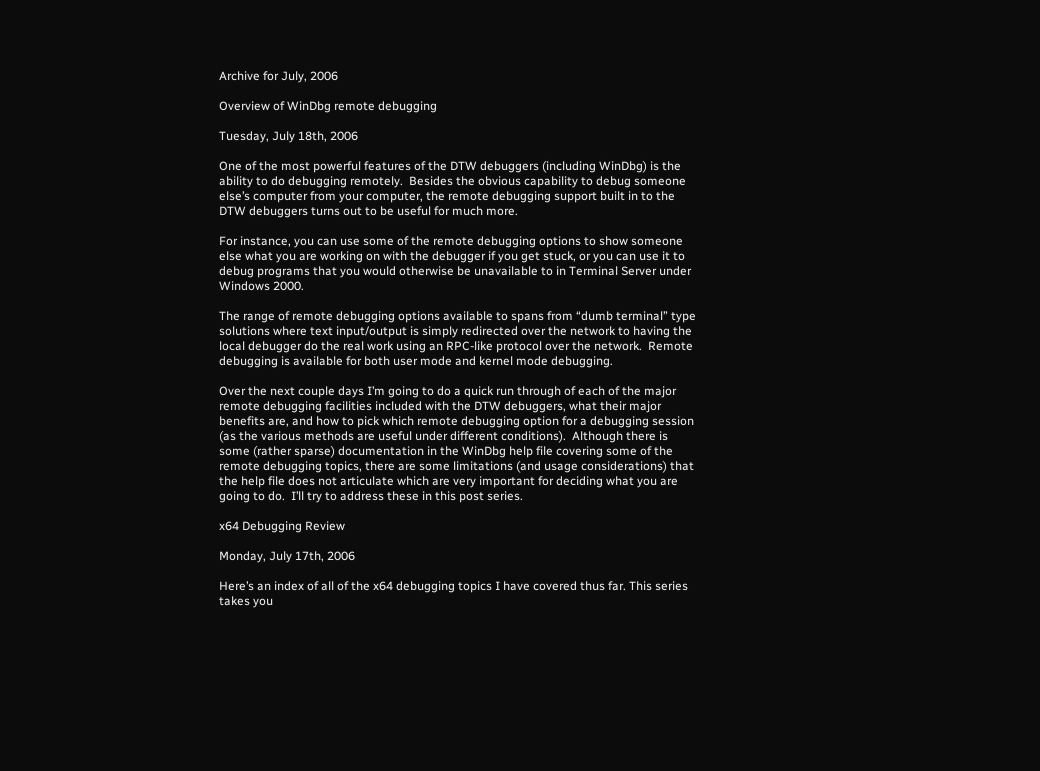Archive for July, 2006

Overview of WinDbg remote debugging

Tuesday, July 18th, 2006

One of the most powerful features of the DTW debuggers (including WinDbg) is the ability to do debugging remotely.  Besides the obvious capability to debug someone else’s computer from your computer, the remote debugging support built in to the DTW debuggers turns out to be useful for much more.

For instance, you can use some of the remote debugging options to show someone else what you are working on with the debugger if you get stuck, or you can use it to debug programs that you would otherwise be unavailable to in Terminal Server under Windows 2000.

The range of remote debugging options available to spans from “dumb terminal” type solutions where text input/output is simply redirected over the network to having the local debugger do the real work using an RPC-like protocol over the network.  Remote debugging is available for both user mode and kernel mode debugging.

Over the next couple days I’m going to do a quick run through of each of the major remote debugging facilities included with the DTW debuggers, what their major benefits are, and how to pick which remote debugging option for a debugging session (as the various methods are useful under different conditions).  Although there is some (rather sparse) documentation in the WinDbg help file covering some of the remote debugging topics, there are some limitations (and usage considerations) that the help file does not articulate which are very important for deciding what you are going to do.  I’ll try to address these in this post series.

x64 Debugging Review

Monday, July 17th, 2006

Here’s an index of all of the x64 debugging topics I have covered thus far. This series takes you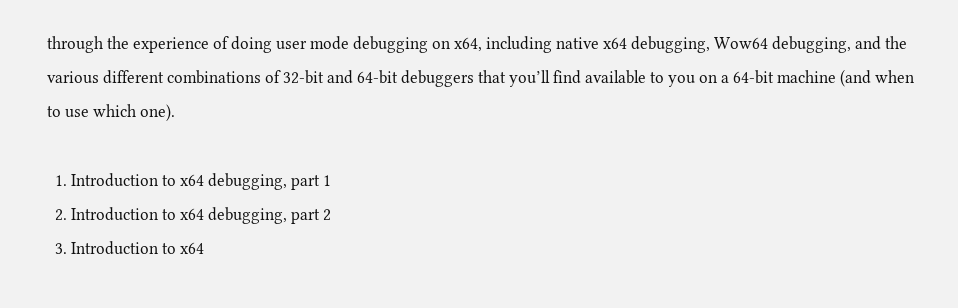through the experience of doing user mode debugging on x64, including native x64 debugging, Wow64 debugging, and the various different combinations of 32-bit and 64-bit debuggers that you’ll find available to you on a 64-bit machine (and when to use which one).

  1. Introduction to x64 debugging, part 1
  2. Introduction to x64 debugging, part 2
  3. Introduction to x64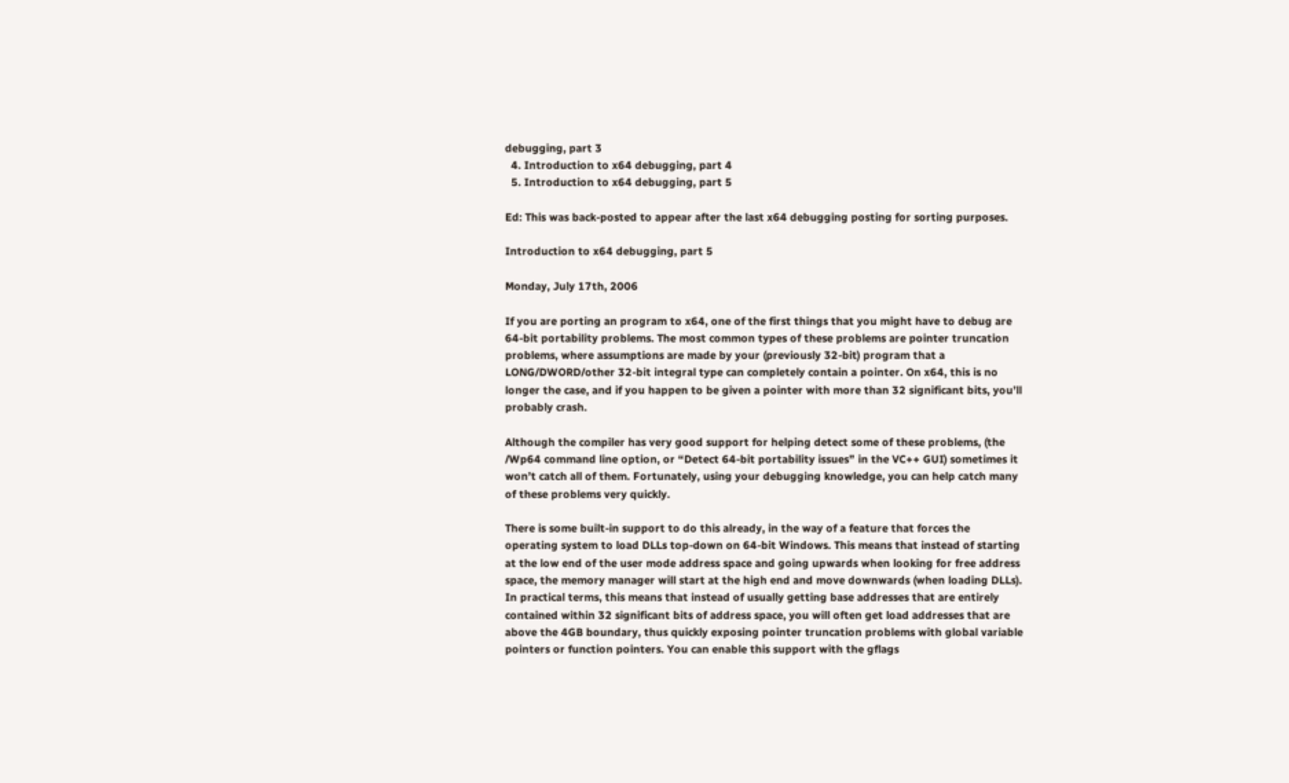debugging, part 3
  4. Introduction to x64 debugging, part 4
  5. Introduction to x64 debugging, part 5

Ed: This was back-posted to appear after the last x64 debugging posting for sorting purposes.

Introduction to x64 debugging, part 5

Monday, July 17th, 2006

If you are porting an program to x64, one of the first things that you might have to debug are 64-bit portability problems. The most common types of these problems are pointer truncation problems, where assumptions are made by your (previously 32-bit) program that a LONG/DWORD/other 32-bit integral type can completely contain a pointer. On x64, this is no longer the case, and if you happen to be given a pointer with more than 32 significant bits, you’ll probably crash.

Although the compiler has very good support for helping detect some of these problems, (the /Wp64 command line option, or “Detect 64-bit portability issues” in the VC++ GUI) sometimes it won’t catch all of them. Fortunately, using your debugging knowledge, you can help catch many of these problems very quickly.

There is some built-in support to do this already, in the way of a feature that forces the operating system to load DLLs top-down on 64-bit Windows. This means that instead of starting at the low end of the user mode address space and going upwards when looking for free address space, the memory manager will start at the high end and move downwards (when loading DLLs). In practical terms, this means that instead of usually getting base addresses that are entirely contained within 32 significant bits of address space, you will often get load addresses that are above the 4GB boundary, thus quickly exposing pointer truncation problems with global variable pointers or function pointers. You can enable this support with the gflags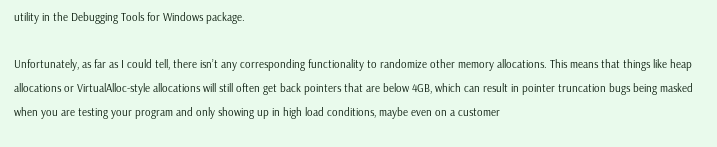utility in the Debugging Tools for Windows package.

Unfortunately, as far as I could tell, there isn’t any corresponding functionality to randomize other memory allocations. This means that things like heap allocations or VirtualAlloc-style allocations will still often get back pointers that are below 4GB, which can result in pointer truncation bugs being masked when you are testing your program and only showing up in high load conditions, maybe even on a customer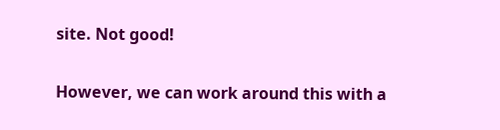site. Not good!

However, we can work around this with a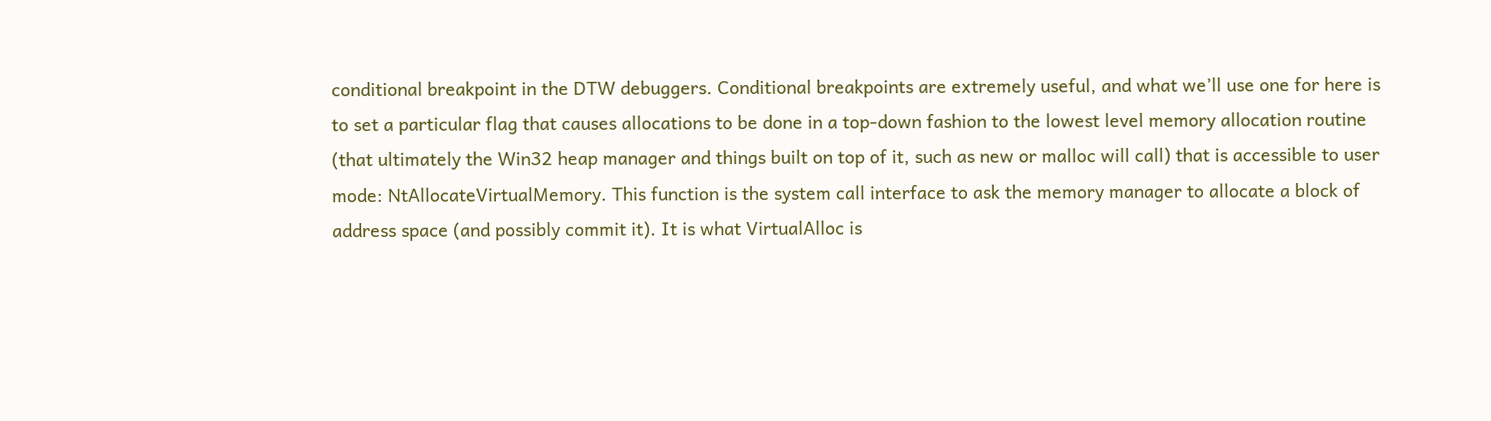conditional breakpoint in the DTW debuggers. Conditional breakpoints are extremely useful, and what we’ll use one for here is to set a particular flag that causes allocations to be done in a top-down fashion to the lowest level memory allocation routine (that ultimately the Win32 heap manager and things built on top of it, such as new or malloc will call) that is accessible to user mode: NtAllocateVirtualMemory. This function is the system call interface to ask the memory manager to allocate a block of address space (and possibly commit it). It is what VirtualAlloc is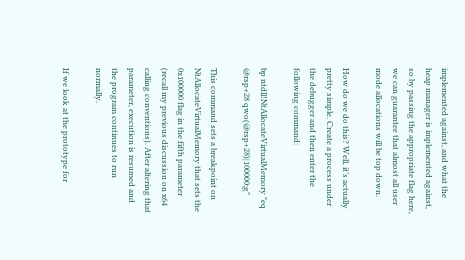implemented against, and what the heap manager is implemented against, so by passing the appropriate flag here, we can guarantee that almost all user mode allocations will be top down.

How do we do this? Well, it’s actually pretty simple. Create a process under the debugger and then enter the following command:

bp ntdll!NtAllocateVirtualMemory "eq @rsp+28 qwo(@rsp+28)|100000;g"

This command sets a breakpoint on NtAllocateVirtualMemory that sets the 0x100000 flag in the fifth parameter (recall my previous discussion on x64 calling conventions). After altering that parameter, execution is resumed and the program continues to run normally.

If we look at the prototype for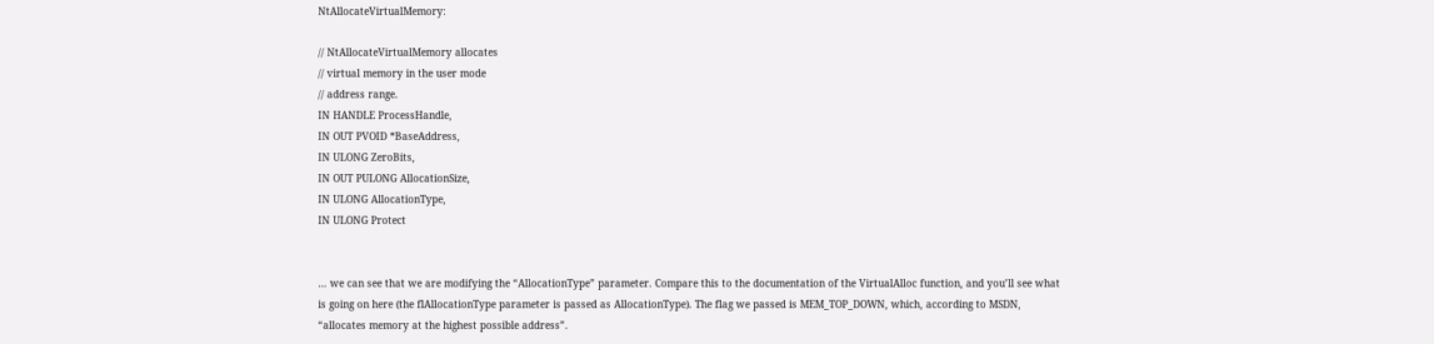NtAllocateVirtualMemory:

// NtAllocateVirtualMemory allocates
// virtual memory in the user mode
// address range.
IN HANDLE ProcessHandle,
IN OUT PVOID *BaseAddress,
IN ULONG ZeroBits,
IN OUT PULONG AllocationSize,
IN ULONG AllocationType,
IN ULONG Protect


… we can see that we are modifying the “AllocationType” parameter. Compare this to the documentation of the VirtualAlloc function, and you’ll see what is going on here (the flAllocationType parameter is passed as AllocationType). The flag we passed is MEM_TOP_DOWN, which, according to MSDN, “allocates memory at the highest possible address”.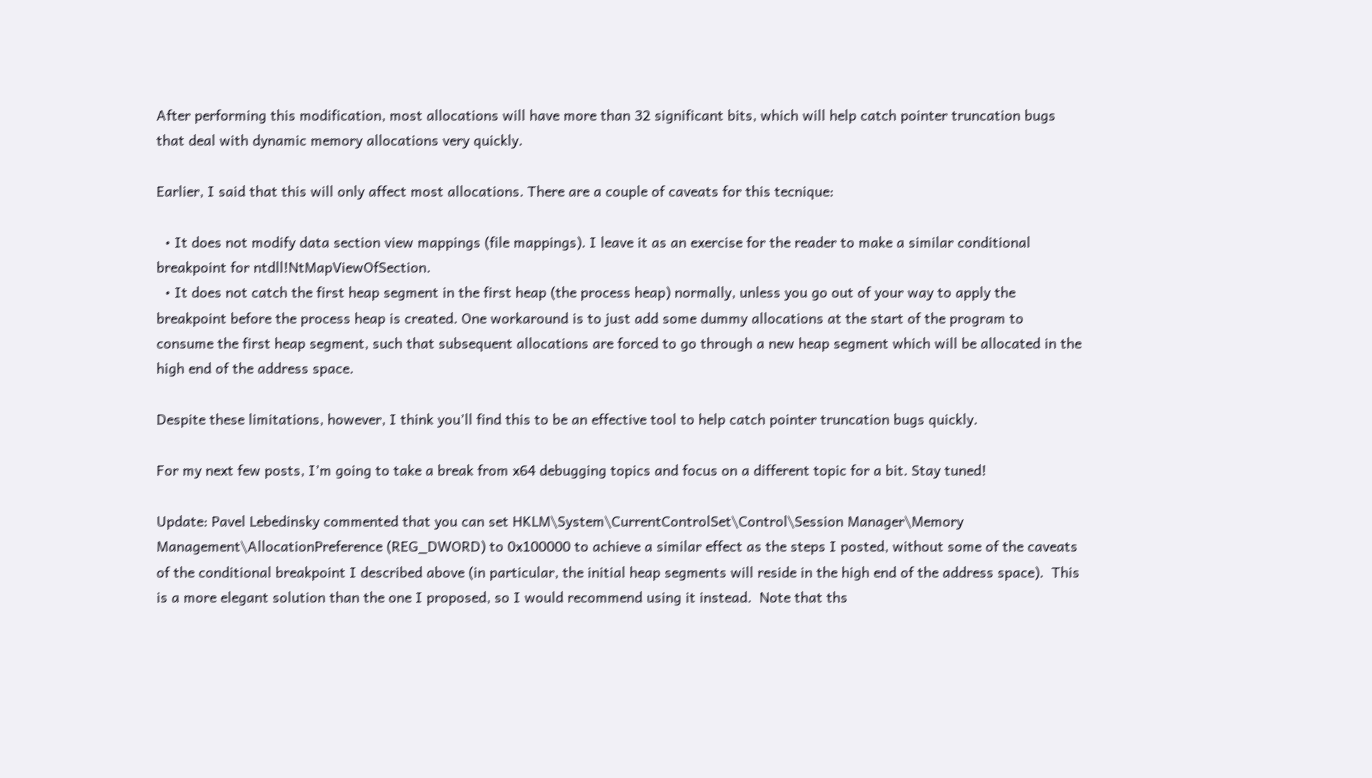After performing this modification, most allocations will have more than 32 significant bits, which will help catch pointer truncation bugs that deal with dynamic memory allocations very quickly.

Earlier, I said that this will only affect most allocations. There are a couple of caveats for this tecnique:

  • It does not modify data section view mappings (file mappings). I leave it as an exercise for the reader to make a similar conditional breakpoint for ntdll!NtMapViewOfSection.
  • It does not catch the first heap segment in the first heap (the process heap) normally, unless you go out of your way to apply the breakpoint before the process heap is created. One workaround is to just add some dummy allocations at the start of the program to consume the first heap segment, such that subsequent allocations are forced to go through a new heap segment which will be allocated in the high end of the address space.

Despite these limitations, however, I think you’ll find this to be an effective tool to help catch pointer truncation bugs quickly.

For my next few posts, I’m going to take a break from x64 debugging topics and focus on a different topic for a bit. Stay tuned!

Update: Pavel Lebedinsky commented that you can set HKLM\System\CurrentControlSet\Control\Session Manager\Memory Management\AllocationPreference (REG_DWORD) to 0x100000 to achieve a similar effect as the steps I posted, without some of the caveats of the conditional breakpoint I described above (in particular, the initial heap segments will reside in the high end of the address space).  This is a more elegant solution than the one I proposed, so I would recommend using it instead.  Note that ths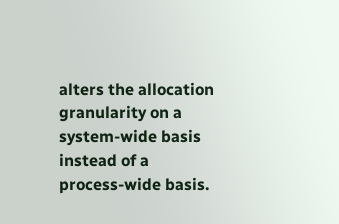alters the allocation granularity on a system-wide basis instead of a process-wide basis.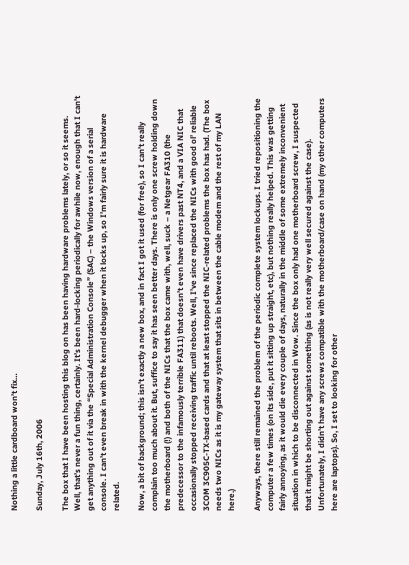Nothing a little cardboard won’t fix…

Sunday, July 16th, 2006

The box that I have been hosting this blog on has been having hardware problems lately, or so it seems. Well, that’s never a fun thing, certainly. It’s been hard-locking periodically for awhile now, enough that I can’t get anything out of it via the “Special Administration Console” (SAC) – the Windows version of a serial console. I can’t even break in with the kernel debugger when it locks up, so I’m fairly sure it is hardware related.

Now, a bit of background; this isn’t exactly a new box, and in fact I got it used (for free), so I can’t really complain too much about it. But, suffice to say it has seen better days. There is only one screw holding down the motherboard (!) and both of the NICs that the box came with, well, suck – a Netgear FA310 (the predecessor to the infamously terrible FA311) that doesn’t even have drivers past NT4, and a VIA NIC that occasionally stopped receiving traffic until reboots. Well, I’ve since replaced the NICs with good ol’ reliable 3COM 3C905C-TX-based cards and that at least stopped the NIC-related problems the box has had. (The box needs two NICs as it is my gateway system that sits in between the cable modem and the rest of my LAN here.)

Anyways, there still remained the problem of the periodic complete system lockups. I tried repositioning the computer a few times (on its side, put it sitting up straight, etc), but nothing really helped. This was getting fairly annoying, as it would die every couple of days, naturally in the middle of some extremely inconvenient situation in which to be disconnected in Wow. Since the box only had one motherboard screw, I suspected that it might be shorting out against something (as is not really very well secured against the case). Unfortunately, I didn’t have any screws compatible with the motherboard/case on hand (my other computers here are laptops). So, I set to looking for other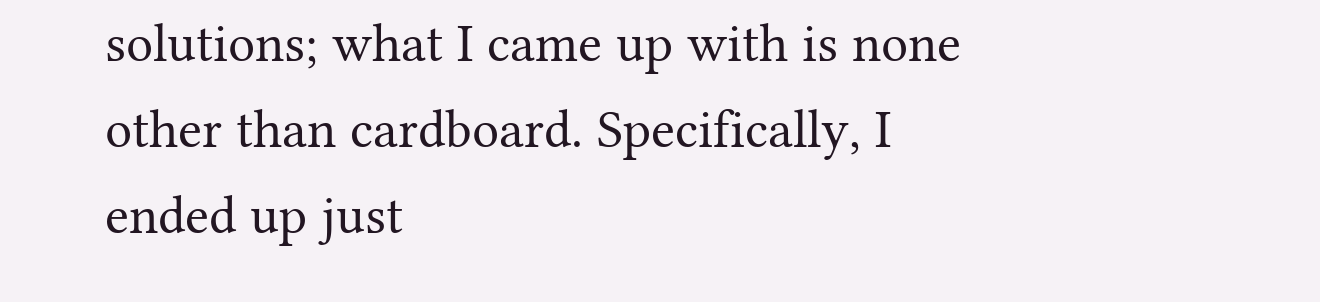solutions; what I came up with is none other than cardboard. Specifically, I ended up just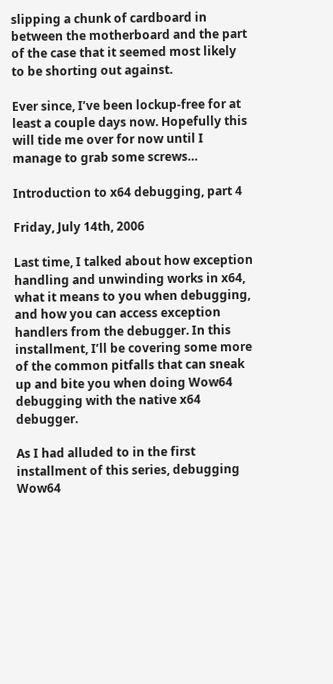slipping a chunk of cardboard in between the motherboard and the part of the case that it seemed most likely to be shorting out against.

Ever since, I’ve been lockup-free for at least a couple days now. Hopefully this will tide me over for now until I manage to grab some screws…

Introduction to x64 debugging, part 4

Friday, July 14th, 2006

Last time, I talked about how exception handling and unwinding works in x64, what it means to you when debugging, and how you can access exception handlers from the debugger. In this installment, I’ll be covering some more of the common pitfalls that can sneak up and bite you when doing Wow64 debugging with the native x64 debugger.

As I had alluded to in the first installment of this series, debugging Wow64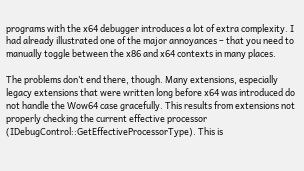programs with the x64 debugger introduces a lot of extra complexity. I had already illustrated one of the major annoyances – that you need to manually toggle between the x86 and x64 contexts in many places.

The problems don’t end there, though. Many extensions, especially legacy extensions that were written long before x64 was introduced do not handle the Wow64 case gracefully. This results from extensions not properly checking the current effective processor (IDebugControl::GetEffectiveProcessorType). This is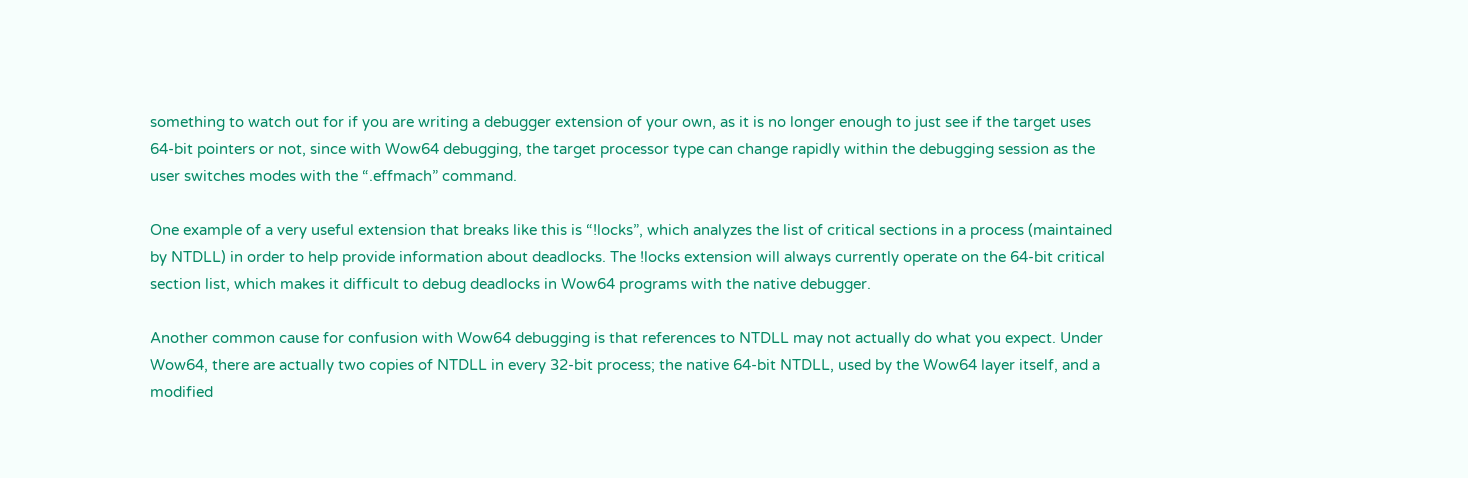something to watch out for if you are writing a debugger extension of your own, as it is no longer enough to just see if the target uses 64-bit pointers or not, since with Wow64 debugging, the target processor type can change rapidly within the debugging session as the user switches modes with the “.effmach” command.

One example of a very useful extension that breaks like this is “!locks”, which analyzes the list of critical sections in a process (maintained by NTDLL) in order to help provide information about deadlocks. The !locks extension will always currently operate on the 64-bit critical section list, which makes it difficult to debug deadlocks in Wow64 programs with the native debugger.

Another common cause for confusion with Wow64 debugging is that references to NTDLL may not actually do what you expect. Under Wow64, there are actually two copies of NTDLL in every 32-bit process; the native 64-bit NTDLL, used by the Wow64 layer itself, and a modified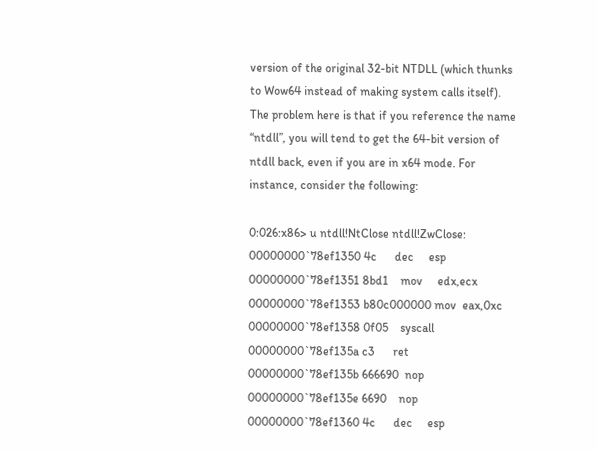version of the original 32-bit NTDLL (which thunks to Wow64 instead of making system calls itself). The problem here is that if you reference the name “ntdll”, you will tend to get the 64-bit version of ntdll back, even if you are in x64 mode. For instance, consider the following:

0:026:x86> u ntdll!NtClose ntdll!ZwClose:
00000000`78ef1350 4c      dec     esp
00000000`78ef1351 8bd1    mov     edx,ecx
00000000`78ef1353 b80c000000 mov  eax,0xc
00000000`78ef1358 0f05    syscall
00000000`78ef135a c3      ret
00000000`78ef135b 666690  nop
00000000`78ef135e 6690    nop
00000000`78ef1360 4c      dec     esp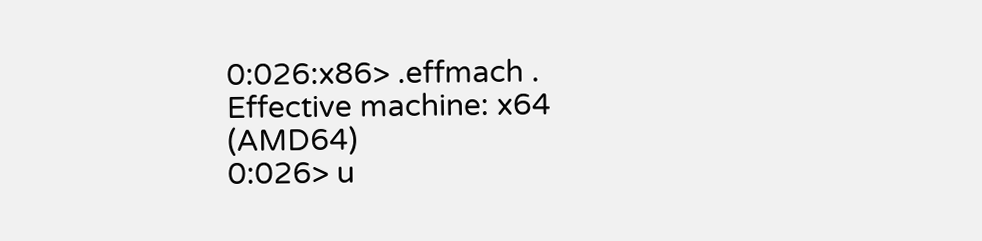0:026:x86> .effmach .
Effective machine: x64 (AMD64)
0:026> u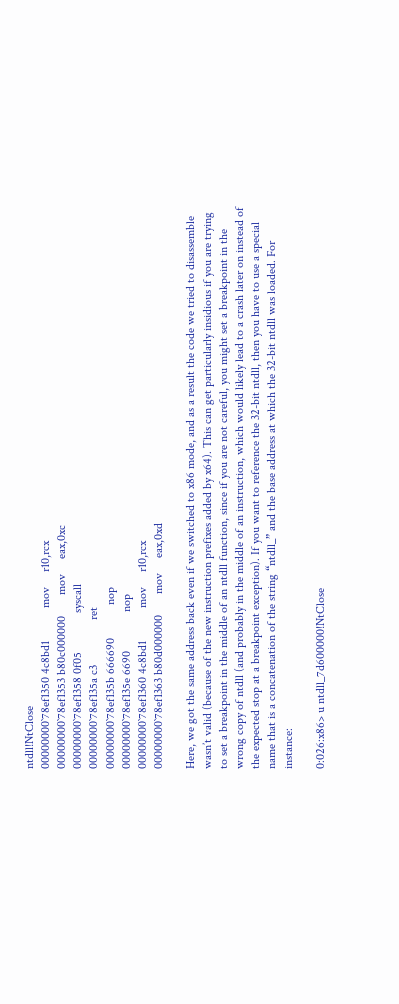ntdll!NtClose
00000000`78ef1350 4c8bd1           mov     r10,rcx
00000000`78ef1353 b80c000000       mov     eax,0xc
00000000`78ef1358 0f05             syscall
00000000`78ef135a c3               ret
00000000`78ef135b 666690           nop
00000000`78ef135e 6690             nop
00000000`78ef1360 4c8bd1           mov     r10,rcx
00000000`78ef1363 b80d000000       mov     eax,0xd

Here, we got the same address back even if we switched to x86 mode, and as a result the code we tried to disassemble wasn’t valid (because of the new instruction prefixes added by x64). This can get particularly insidious if you are trying to set a breakpoint in the middle of an ntdll function, since if you are not careful, you might set a breakpoint in the wrong copy of ntdll (and probably in the middle of an instruction, which would likely lead to a crash later on instead of the expected stop at a breakpoint exception). If you want to reference the 32-bit ntdll, then you have to use a special name that is a concatenation of the string “ntdll_” and the base address at which the 32-bit ntdll was loaded. For instance:

0:026:x86> u ntdll_7d600000!NtClose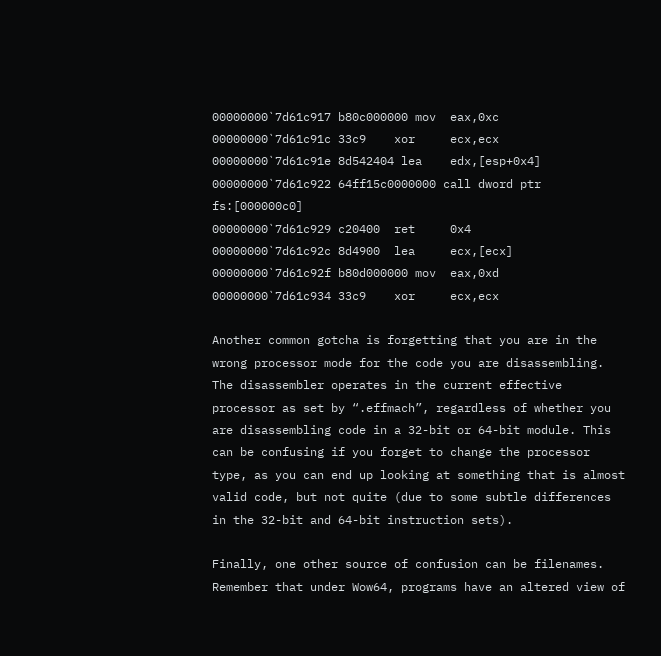00000000`7d61c917 b80c000000 mov  eax,0xc
00000000`7d61c91c 33c9    xor     ecx,ecx
00000000`7d61c91e 8d542404 lea    edx,[esp+0x4]
00000000`7d61c922 64ff15c0000000 call dword ptr fs:[000000c0]
00000000`7d61c929 c20400  ret     0x4
00000000`7d61c92c 8d4900  lea     ecx,[ecx]
00000000`7d61c92f b80d000000 mov  eax,0xd
00000000`7d61c934 33c9    xor     ecx,ecx

Another common gotcha is forgetting that you are in the wrong processor mode for the code you are disassembling. The disassembler operates in the current effective processor as set by “.effmach”, regardless of whether you are disassembling code in a 32-bit or 64-bit module. This can be confusing if you forget to change the processor type, as you can end up looking at something that is almost valid code, but not quite (due to some subtle differences in the 32-bit and 64-bit instruction sets).

Finally, one other source of confusion can be filenames. Remember that under Wow64, programs have an altered view of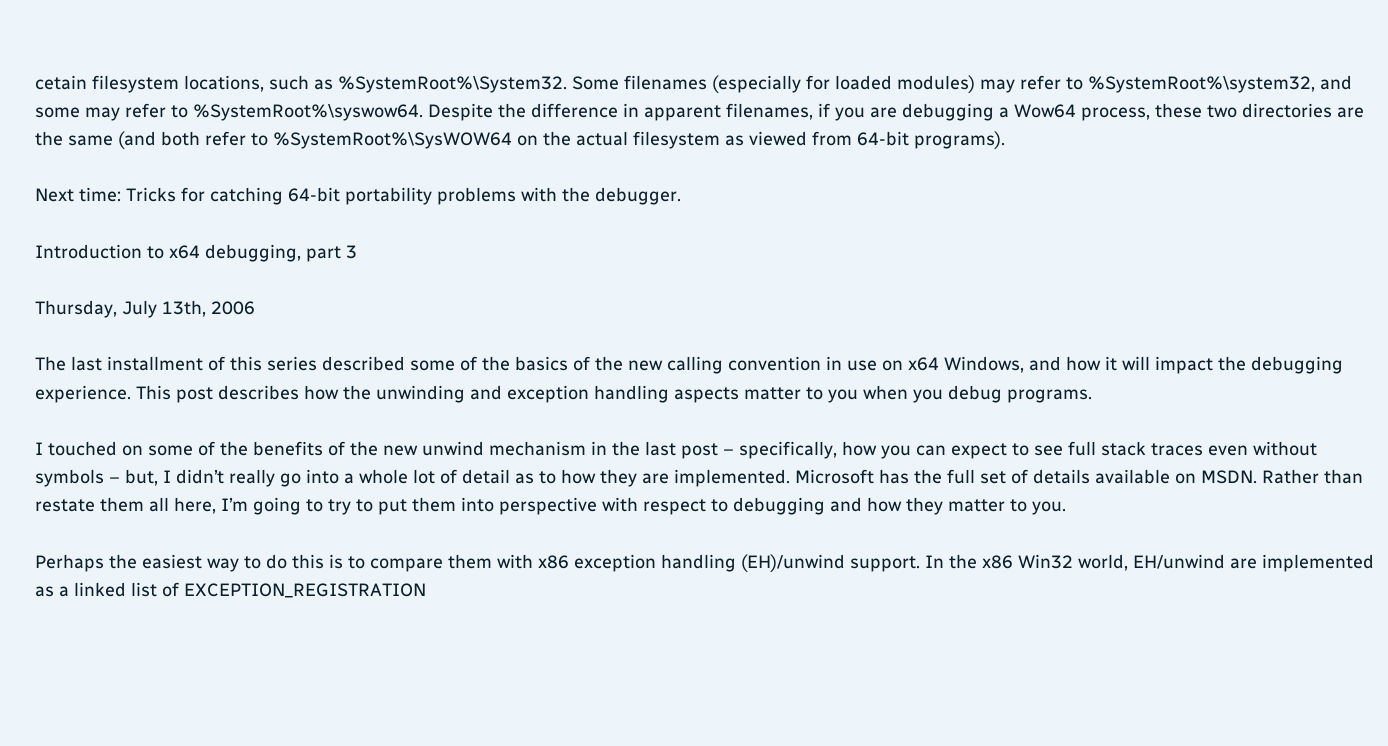cetain filesystem locations, such as %SystemRoot%\System32. Some filenames (especially for loaded modules) may refer to %SystemRoot%\system32, and some may refer to %SystemRoot%\syswow64. Despite the difference in apparent filenames, if you are debugging a Wow64 process, these two directories are the same (and both refer to %SystemRoot%\SysWOW64 on the actual filesystem as viewed from 64-bit programs).

Next time: Tricks for catching 64-bit portability problems with the debugger.

Introduction to x64 debugging, part 3

Thursday, July 13th, 2006

The last installment of this series described some of the basics of the new calling convention in use on x64 Windows, and how it will impact the debugging experience. This post describes how the unwinding and exception handling aspects matter to you when you debug programs.

I touched on some of the benefits of the new unwind mechanism in the last post – specifically, how you can expect to see full stack traces even without symbols – but, I didn’t really go into a whole lot of detail as to how they are implemented. Microsoft has the full set of details available on MSDN. Rather than restate them all here, I’m going to try to put them into perspective with respect to debugging and how they matter to you.

Perhaps the easiest way to do this is to compare them with x86 exception handling (EH)/unwind support. In the x86 Win32 world, EH/unwind are implemented as a linked list of EXCEPTION_REGISTRATION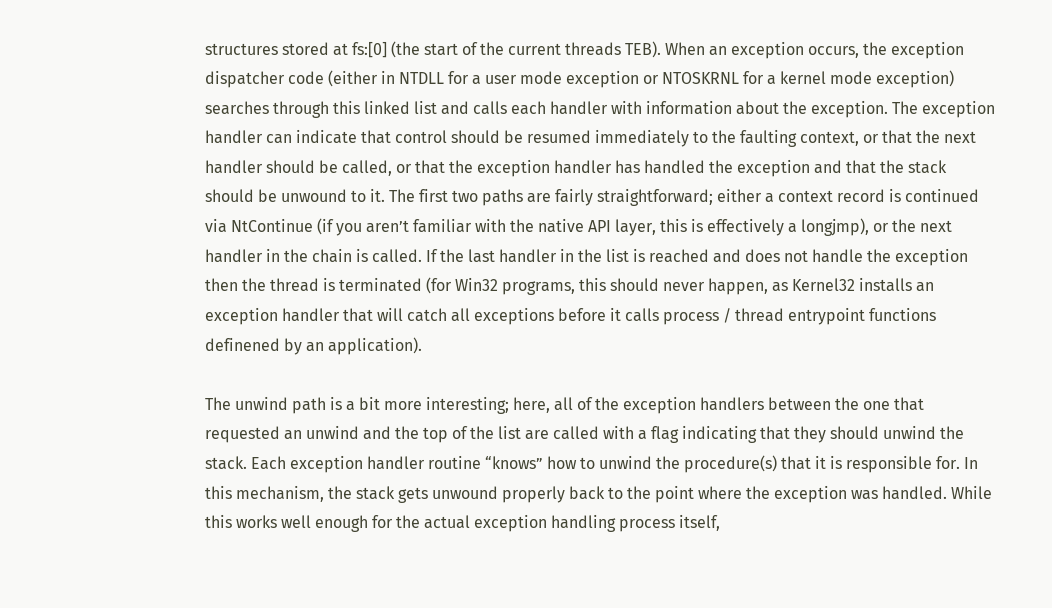structures stored at fs:[0] (the start of the current threads TEB). When an exception occurs, the exception dispatcher code (either in NTDLL for a user mode exception or NTOSKRNL for a kernel mode exception) searches through this linked list and calls each handler with information about the exception. The exception handler can indicate that control should be resumed immediately to the faulting context, or that the next handler should be called, or that the exception handler has handled the exception and that the stack should be unwound to it. The first two paths are fairly straightforward; either a context record is continued via NtContinue (if you aren’t familiar with the native API layer, this is effectively a longjmp), or the next handler in the chain is called. If the last handler in the list is reached and does not handle the exception then the thread is terminated (for Win32 programs, this should never happen, as Kernel32 installs an exception handler that will catch all exceptions before it calls process / thread entrypoint functions definened by an application).

The unwind path is a bit more interesting; here, all of the exception handlers between the one that requested an unwind and the top of the list are called with a flag indicating that they should unwind the stack. Each exception handler routine “knows” how to unwind the procedure(s) that it is responsible for. In this mechanism, the stack gets unwound properly back to the point where the exception was handled. While this works well enough for the actual exception handling process itself,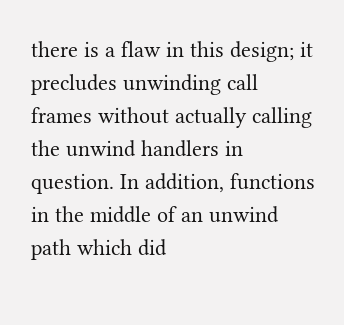there is a flaw in this design; it precludes unwinding call frames without actually calling the unwind handlers in question. In addition, functions in the middle of an unwind path which did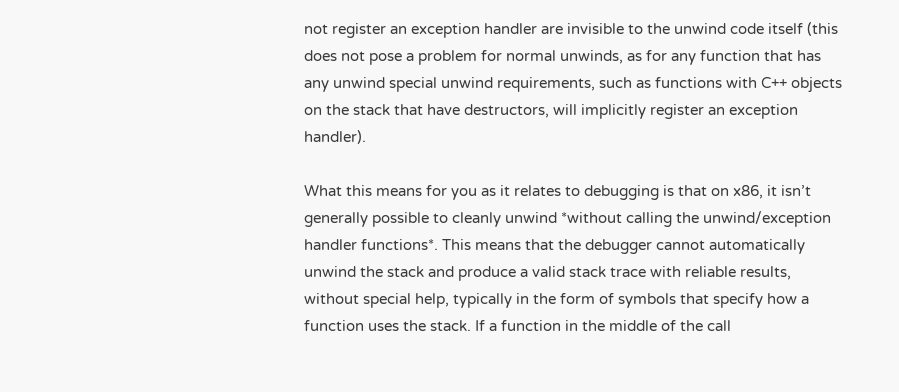not register an exception handler are invisible to the unwind code itself (this does not pose a problem for normal unwinds, as for any function that has any unwind special unwind requirements, such as functions with C++ objects on the stack that have destructors, will implicitly register an exception handler).

What this means for you as it relates to debugging is that on x86, it isn’t generally possible to cleanly unwind *without calling the unwind/exception handler functions*. This means that the debugger cannot automatically unwind the stack and produce a valid stack trace with reliable results, without special help, typically in the form of symbols that specify how a function uses the stack. If a function in the middle of the call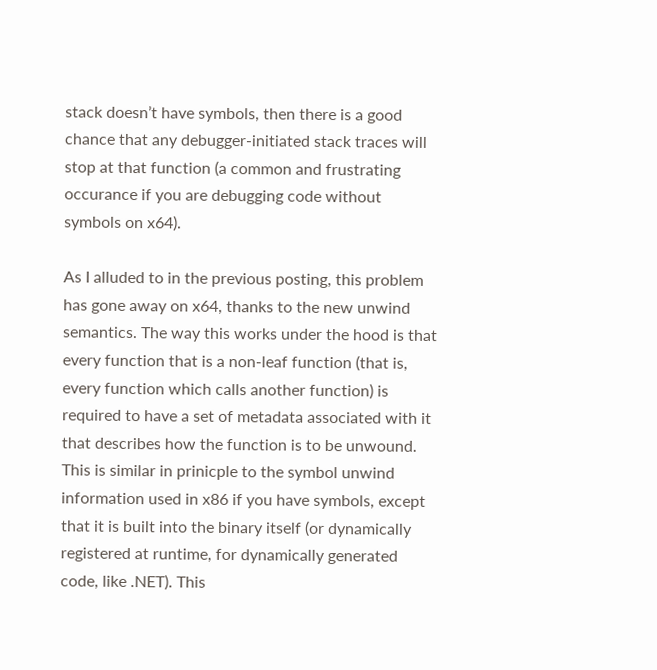stack doesn’t have symbols, then there is a good chance that any debugger-initiated stack traces will stop at that function (a common and frustrating occurance if you are debugging code without symbols on x64).

As I alluded to in the previous posting, this problem has gone away on x64, thanks to the new unwind semantics. The way this works under the hood is that every function that is a non-leaf function (that is, every function which calls another function) is required to have a set of metadata associated with it that describes how the function is to be unwound. This is similar in prinicple to the symbol unwind information used in x86 if you have symbols, except that it is built into the binary itself (or dynamically registered at runtime, for dynamically generated code, like .NET). This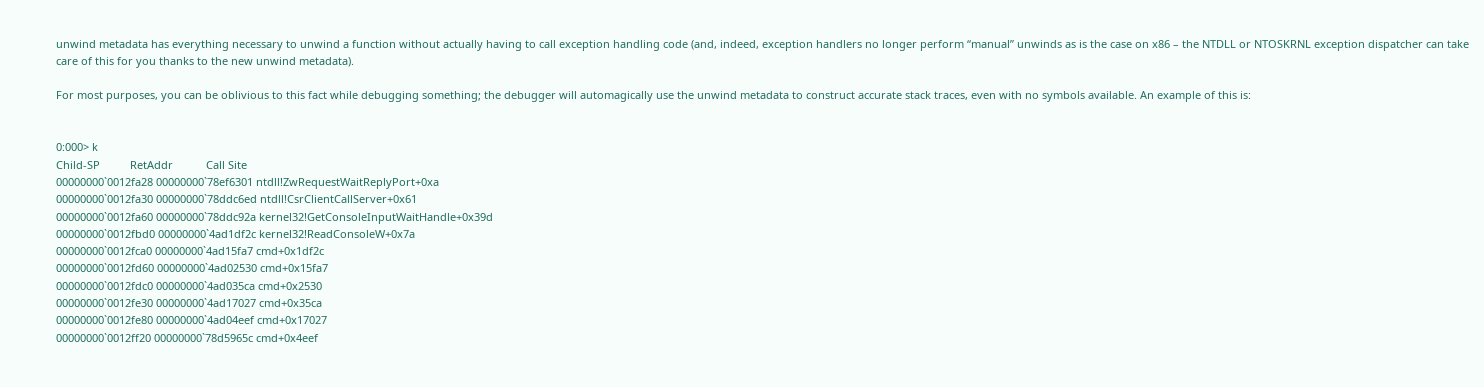unwind metadata has everything necessary to unwind a function without actually having to call exception handling code (and, indeed, exception handlers no longer perform “manual” unwinds as is the case on x86 – the NTDLL or NTOSKRNL exception dispatcher can take care of this for you thanks to the new unwind metadata).

For most purposes, you can be oblivious to this fact while debugging something; the debugger will automagically use the unwind metadata to construct accurate stack traces, even with no symbols available. An example of this is:


0:000> k
Child-SP          RetAddr           Call Site
00000000`0012fa28 00000000`78ef6301 ntdll!ZwRequestWaitReplyPort+0xa
00000000`0012fa30 00000000`78ddc6ed ntdll!CsrClientCallServer+0x61
00000000`0012fa60 00000000`78ddc92a kernel32!GetConsoleInputWaitHandle+0x39d
00000000`0012fbd0 00000000`4ad1df2c kernel32!ReadConsoleW+0x7a
00000000`0012fca0 00000000`4ad15fa7 cmd+0x1df2c
00000000`0012fd60 00000000`4ad02530 cmd+0x15fa7
00000000`0012fdc0 00000000`4ad035ca cmd+0x2530
00000000`0012fe30 00000000`4ad17027 cmd+0x35ca
00000000`0012fe80 00000000`4ad04eef cmd+0x17027
00000000`0012ff20 00000000`78d5965c cmd+0x4eef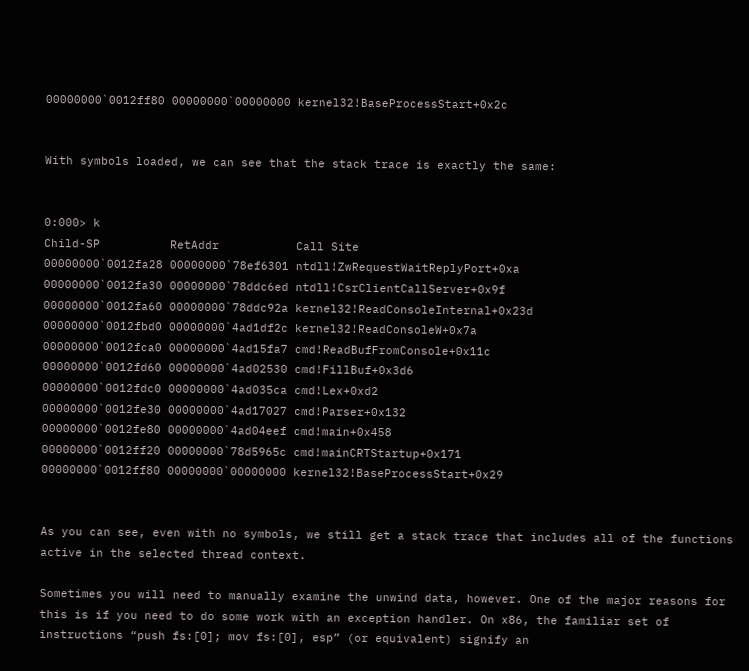00000000`0012ff80 00000000`00000000 kernel32!BaseProcessStart+0x2c


With symbols loaded, we can see that the stack trace is exactly the same:


0:000> k
Child-SP          RetAddr           Call Site
00000000`0012fa28 00000000`78ef6301 ntdll!ZwRequestWaitReplyPort+0xa
00000000`0012fa30 00000000`78ddc6ed ntdll!CsrClientCallServer+0x9f
00000000`0012fa60 00000000`78ddc92a kernel32!ReadConsoleInternal+0x23d
00000000`0012fbd0 00000000`4ad1df2c kernel32!ReadConsoleW+0x7a
00000000`0012fca0 00000000`4ad15fa7 cmd!ReadBufFromConsole+0x11c
00000000`0012fd60 00000000`4ad02530 cmd!FillBuf+0x3d6
00000000`0012fdc0 00000000`4ad035ca cmd!Lex+0xd2
00000000`0012fe30 00000000`4ad17027 cmd!Parser+0x132
00000000`0012fe80 00000000`4ad04eef cmd!main+0x458
00000000`0012ff20 00000000`78d5965c cmd!mainCRTStartup+0x171
00000000`0012ff80 00000000`00000000 kernel32!BaseProcessStart+0x29


As you can see, even with no symbols, we still get a stack trace that includes all of the functions active in the selected thread context.

Sometimes you will need to manually examine the unwind data, however. One of the major reasons for this is if you need to do some work with an exception handler. On x86, the familiar set of instructions “push fs:[0]; mov fs:[0], esp” (or equivalent) signify an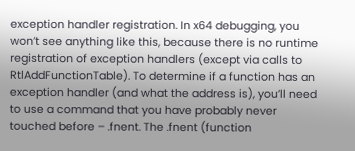exception handler registration. In x64 debugging, you won’t see anything like this, because there is no runtime registration of exception handlers (except via calls to RtlAddFunctionTable). To determine if a function has an exception handler (and what the address is), you’ll need to use a command that you have probably never touched before – .fnent. The .fnent (function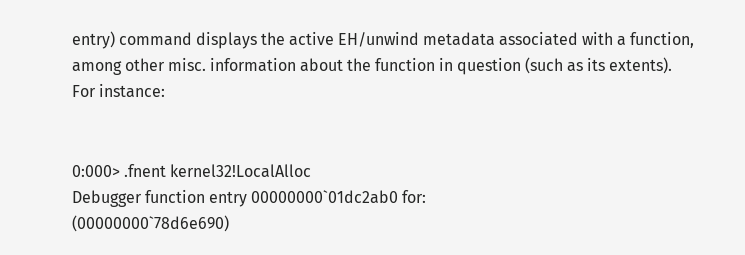entry) command displays the active EH/unwind metadata associated with a function, among other misc. information about the function in question (such as its extents). For instance:


0:000> .fnent kernel32!LocalAlloc
Debugger function entry 00000000`01dc2ab0 for:
(00000000`78d6e690)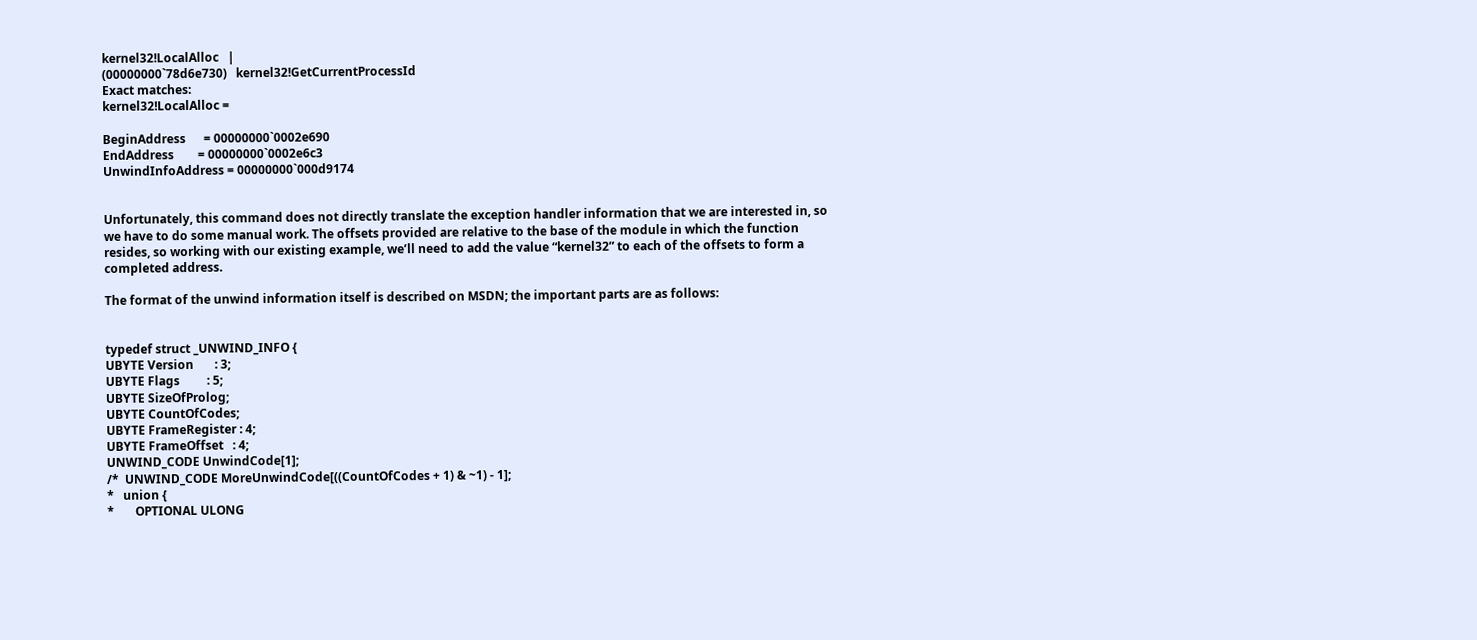kernel32!LocalAlloc   |
(00000000`78d6e730)   kernel32!GetCurrentProcessId
Exact matches:
kernel32!LocalAlloc =

BeginAddress      = 00000000`0002e690
EndAddress        = 00000000`0002e6c3
UnwindInfoAddress = 00000000`000d9174


Unfortunately, this command does not directly translate the exception handler information that we are interested in, so we have to do some manual work. The offsets provided are relative to the base of the module in which the function resides, so working with our existing example, we’ll need to add the value “kernel32” to each of the offsets to form a completed address.

The format of the unwind information itself is described on MSDN; the important parts are as follows:


typedef struct _UNWIND_INFO {
UBYTE Version       : 3;
UBYTE Flags         : 5;
UBYTE SizeOfProlog;
UBYTE CountOfCodes;
UBYTE FrameRegister : 4;
UBYTE FrameOffset   : 4;
UNWIND_CODE UnwindCode[1];
/*  UNWIND_CODE MoreUnwindCode[((CountOfCodes + 1) & ~1) - 1];
*   union {
*       OPTIONAL ULONG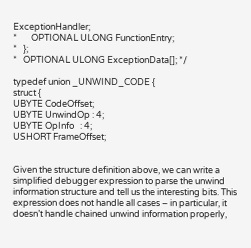ExceptionHandler;
*       OPTIONAL ULONG FunctionEntry;
*   };
*   OPTIONAL ULONG ExceptionData[]; */

typedef union _UNWIND_CODE {
struct {
UBYTE CodeOffset;
UBYTE UnwindOp : 4;
UBYTE OpInfo   : 4;
USHORT FrameOffset;


Given the structure definition above, we can write a simplified debugger expression to parse the unwind information structure and tell us the interesting bits. This expression does not handle all cases – in particular, it doesn’t handle chained unwind information properly,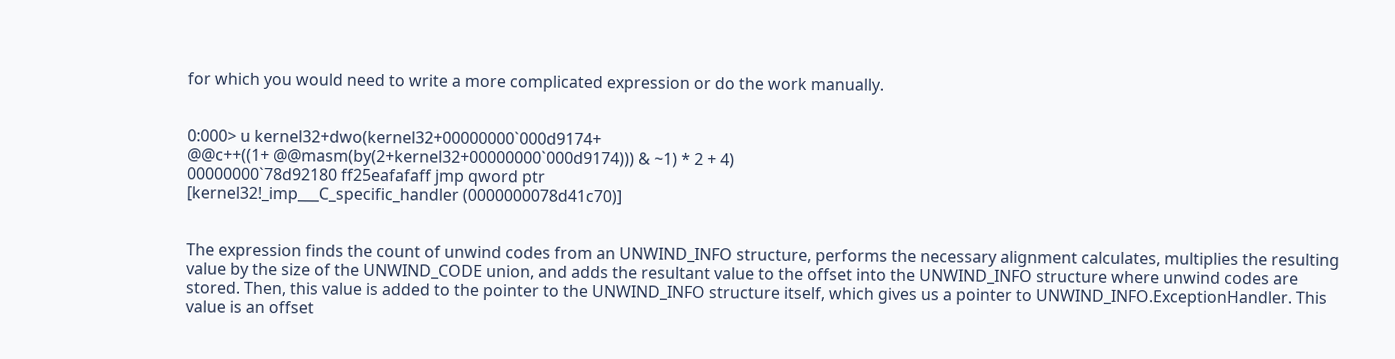for which you would need to write a more complicated expression or do the work manually.


0:000> u kernel32+dwo(kernel32+00000000`000d9174+
@@c++((1+ @@masm(by(2+kernel32+00000000`000d9174))) & ~1) * 2 + 4)
00000000`78d92180 ff25eafafaff jmp qword ptr
[kernel32!_imp___C_specific_handler (0000000078d41c70)]


The expression finds the count of unwind codes from an UNWIND_INFO structure, performs the necessary alignment calculates, multiplies the resulting value by the size of the UNWIND_CODE union, and adds the resultant value to the offset into the UNWIND_INFO structure where unwind codes are stored. Then, this value is added to the pointer to the UNWIND_INFO structure itself, which gives us a pointer to UNWIND_INFO.ExceptionHandler. This value is an offset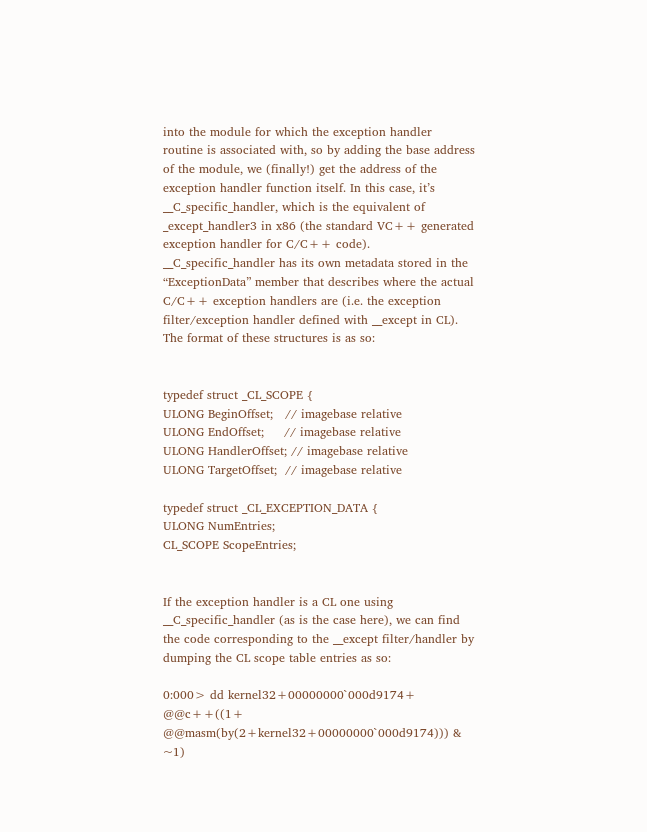into the module for which the exception handler routine is associated with, so by adding the base address of the module, we (finally!) get the address of the exception handler function itself. In this case, it’s __C_specific_handler, which is the equivalent of _except_handler3 in x86 (the standard VC++ generated exception handler for C/C++ code). __C_specific_handler has its own metadata stored in the “ExceptionData” member that describes where the actual C/C++ exception handlers are (i.e. the exception filter/exception handler defined with __except in CL). The format of these structures is as so:


typedef struct _CL_SCOPE {
ULONG BeginOffset;   // imagebase relative
ULONG EndOffset;     // imagebase relative
ULONG HandlerOffset; // imagebase relative
ULONG TargetOffset;  // imagebase relative

typedef struct _CL_EXCEPTION_DATA {
ULONG NumEntries;
CL_SCOPE ScopeEntries;


If the exception handler is a CL one using __C_specific_handler (as is the case here), we can find the code corresponding to the __except filter/handler by dumping the CL scope table entries as so:

0:000> dd kernel32+00000000`000d9174+
@@c++((1+ @@masm(by(2+kernel32+00000000`000d9174))) & ~1)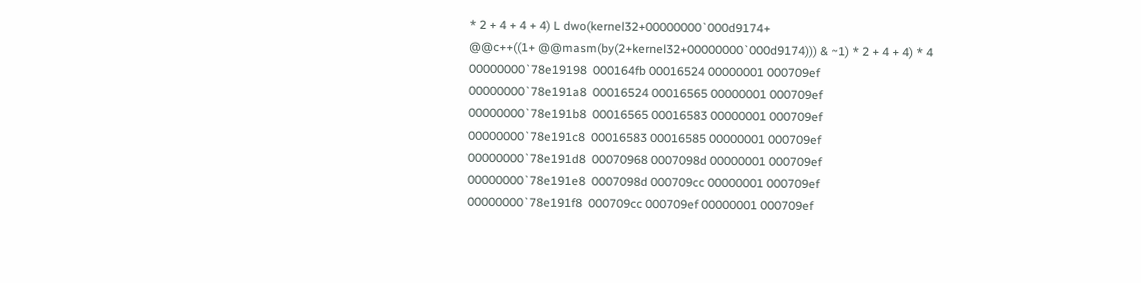* 2 + 4 + 4 + 4) L dwo(kernel32+00000000`000d9174+
@@c++((1+ @@masm(by(2+kernel32+00000000`000d9174))) & ~1) * 2 + 4 + 4) * 4
00000000`78e19198  000164fb 00016524 00000001 000709ef
00000000`78e191a8  00016524 00016565 00000001 000709ef
00000000`78e191b8  00016565 00016583 00000001 000709ef
00000000`78e191c8  00016583 00016585 00000001 000709ef
00000000`78e191d8  00070968 0007098d 00000001 000709ef
00000000`78e191e8  0007098d 000709cc 00000001 000709ef
00000000`78e191f8  000709cc 000709ef 00000001 000709ef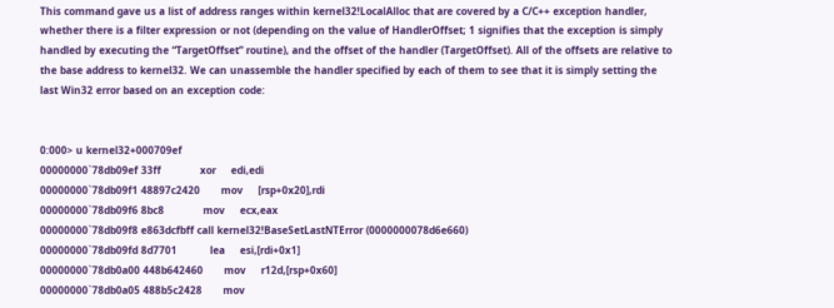This command gave us a list of address ranges within kernel32!LocalAlloc that are covered by a C/C++ exception handler, whether there is a filter expression or not (depending on the value of HandlerOffset; 1 signifies that the exception is simply handled by executing the “TargetOffset” routine), and the offset of the handler (TargetOffset). All of the offsets are relative to the base address to kernel32. We can unassemble the handler specified by each of them to see that it is simply setting the last Win32 error based on an exception code:


0:000> u kernel32+000709ef
00000000`78db09ef 33ff             xor     edi,edi
00000000`78db09f1 48897c2420       mov     [rsp+0x20],rdi
00000000`78db09f6 8bc8             mov     ecx,eax
00000000`78db09f8 e863dcfbff call kernel32!BaseSetLastNTError (0000000078d6e660)
00000000`78db09fd 8d7701           lea     esi,[rdi+0x1]
00000000`78db0a00 448b642460       mov     r12d,[rsp+0x60]
00000000`78db0a05 488b5c2428       mov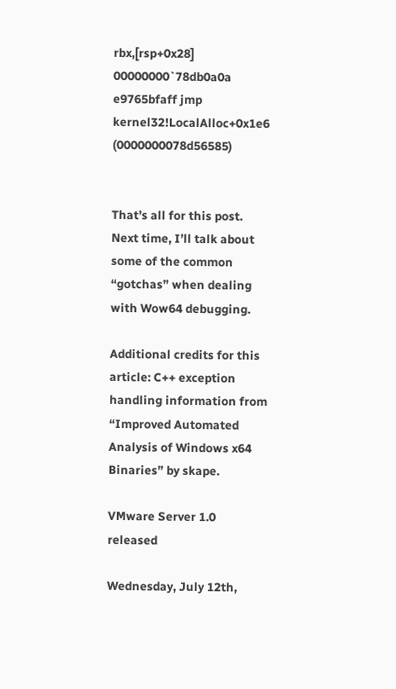rbx,[rsp+0x28]
00000000`78db0a0a e9765bfaff jmp kernel32!LocalAlloc+0x1e6 (0000000078d56585)


That’s all for this post. Next time, I’ll talk about some of the common “gotchas” when dealing with Wow64 debugging.

Additional credits for this article: C++ exception handling information from “Improved Automated Analysis of Windows x64 Binaries” by skape.

VMware Server 1.0 released

Wednesday, July 12th,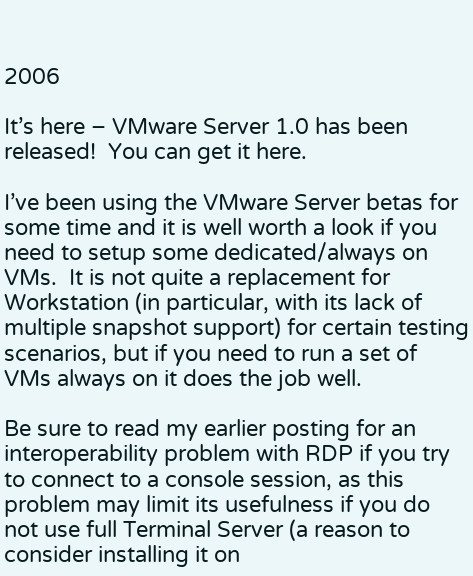2006

It’s here – VMware Server 1.0 has been released!  You can get it here.

I’ve been using the VMware Server betas for some time and it is well worth a look if you need to setup some dedicated/always on VMs.  It is not quite a replacement for Workstation (in particular, with its lack of multiple snapshot support) for certain testing scenarios, but if you need to run a set of VMs always on it does the job well.

Be sure to read my earlier posting for an interoperability problem with RDP if you try to connect to a console session, as this problem may limit its usefulness if you do not use full Terminal Server (a reason to consider installing it on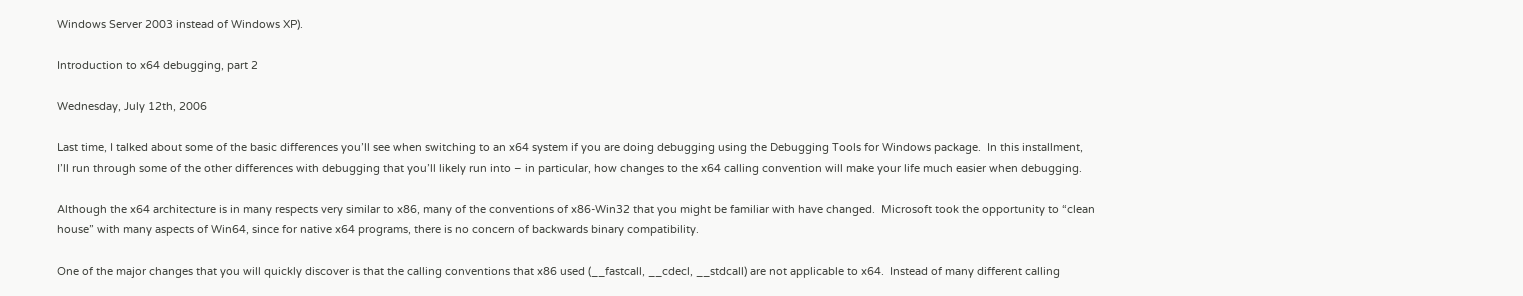Windows Server 2003 instead of Windows XP).

Introduction to x64 debugging, part 2

Wednesday, July 12th, 2006

Last time, I talked about some of the basic differences you’ll see when switching to an x64 system if you are doing debugging using the Debugging Tools for Windows package.  In this installment, I’ll run through some of the other differences with debugging that you’ll likely run into – in particular, how changes to the x64 calling convention will make your life much easier when debugging.

Although the x64 architecture is in many respects very similar to x86, many of the conventions of x86-Win32 that you might be familiar with have changed.  Microsoft took the opportunity to “clean house” with many aspects of Win64, since for native x64 programs, there is no concern of backwards binary compatibility.

One of the major changes that you will quickly discover is that the calling conventions that x86 used (__fastcall, __cdecl, __stdcall) are not applicable to x64.  Instead of many different calling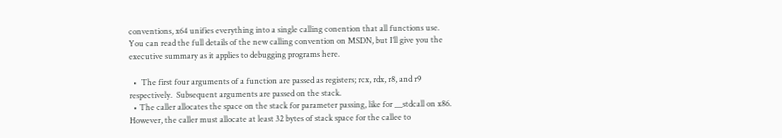conventions, x64 unifies everything into a single calling conention that all functions use.  You can read the full details of the new calling convention on MSDN, but I’ll give you the executive summary as it applies to debugging programs here.

  •  The first four arguments of a function are passed as registers; rcx, rdx, r8, and r9 respectively.  Subsequent arguments are passed on the stack.
  • The caller allocates the space on the stack for parameter passing, like for __stdcall on x86.  However, the caller must allocate at least 32 bytes of stack space for the callee to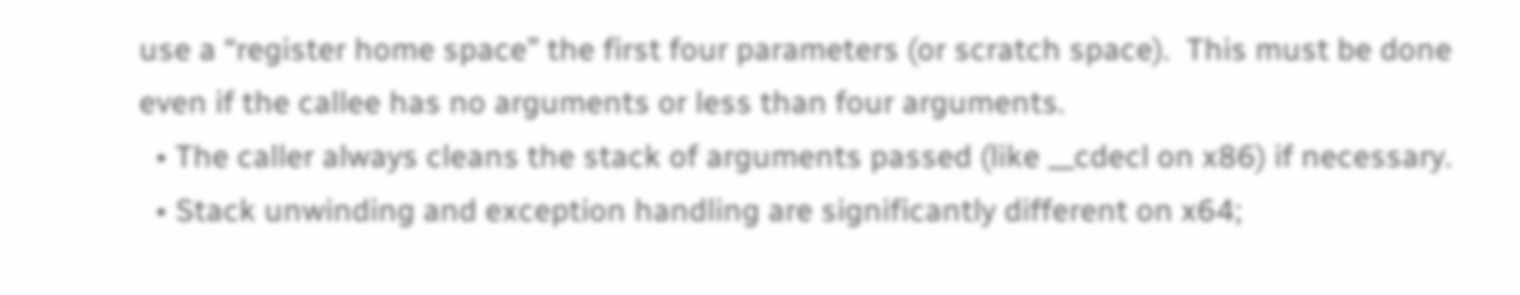use a “register home space” the first four parameters (or scratch space).  This must be done even if the callee has no arguments or less than four arguments.
  • The caller always cleans the stack of arguments passed (like __cdecl on x86) if necessary.
  • Stack unwinding and exception handling are significantly different on x64;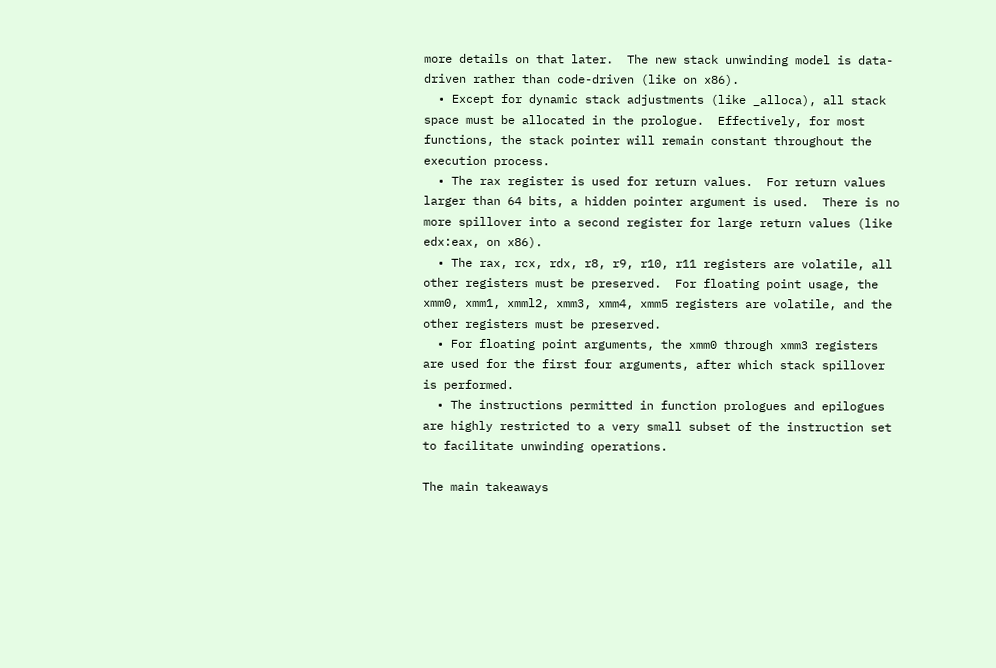more details on that later.  The new stack unwinding model is data-driven rather than code-driven (like on x86).
  • Except for dynamic stack adjustments (like _alloca), all stack space must be allocated in the prologue.  Effectively, for most functions, the stack pointer will remain constant throughout the execution process.
  • The rax register is used for return values.  For return values larger than 64 bits, a hidden pointer argument is used.  There is no more spillover into a second register for large return values (like edx:eax, on x86).
  • The rax, rcx, rdx, r8, r9, r10, r11 registers are volatile, all other registers must be preserved.  For floating point usage, the xmm0, xmm1, xmml2, xmm3, xmm4, xmm5 registers are volatile, and the other registers must be preserved.
  • For floating point arguments, the xmm0 through xmm3 registers are used for the first four arguments, after which stack spillover is performed.
  • The instructions permitted in function prologues and epilogues are highly restricted to a very small subset of the instruction set to facilitate unwinding operations.

The main takeaways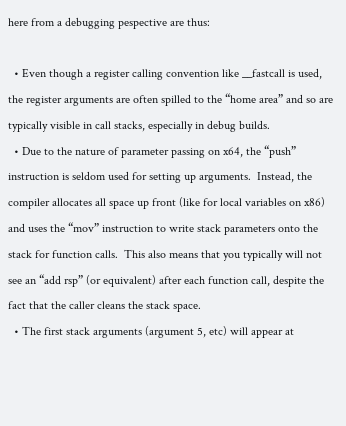here from a debugging pespective are thus:

  • Even though a register calling convention like __fastcall is used, the register arguments are often spilled to the “home area” and so are typically visible in call stacks, especially in debug builds.
  • Due to the nature of parameter passing on x64, the “push” instruction is seldom used for setting up arguments.  Instead, the compiler allocates all space up front (like for local variables on x86) and uses the “mov” instruction to write stack parameters onto the stack for function calls.  This also means that you typically will not see an “add rsp” (or equivalent) after each function call, despite the fact that the caller cleans the stack space.
  • The first stack arguments (argument 5, etc) will appear at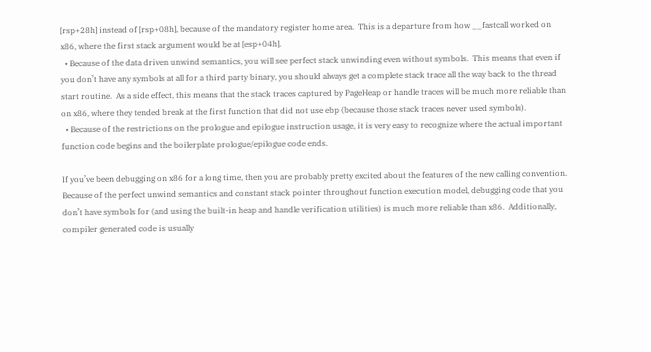[rsp+28h] instead of [rsp+08h], because of the mandatory register home area.  This is a departure from how __fastcall worked on x86, where the first stack argument would be at [esp+04h].
  • Because of the data driven unwind semantics, you will see perfect stack unwinding even without symbols.  This means that even if you don’t have any symbols at all for a third party binary, you should always get a complete stack trace all the way back to the thread start routine.  As a side effect, this means that the stack traces captured by PageHeap or handle traces will be much more reliable than on x86, where they tended break at the first function that did not use ebp (because those stack traces never used symbols).
  • Because of the restrictions on the prologue and epilogue instruction usage, it is very easy to recognize where the actual important function code begins and the boilerplate prologue/epilogue code ends.

If you’ve been debugging on x86 for a long time, then you are probably pretty excited about the features of the new calling convention.  Because of the perfect unwind semantics and constant stack pointer throughout function execution model, debugging code that you don’t have symbols for (and using the built-in heap and handle verification utilities) is much more reliable than x86.  Additionally, compiler generated code is usually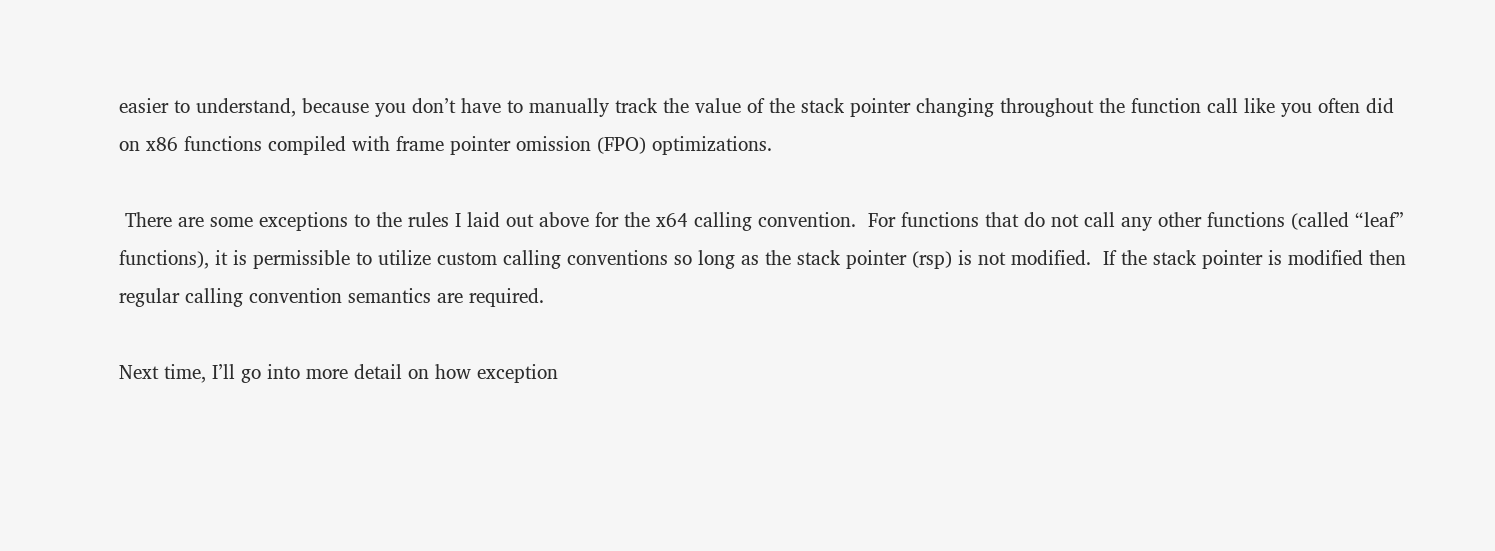easier to understand, because you don’t have to manually track the value of the stack pointer changing throughout the function call like you often did on x86 functions compiled with frame pointer omission (FPO) optimizations.

 There are some exceptions to the rules I laid out above for the x64 calling convention.  For functions that do not call any other functions (called “leaf” functions), it is permissible to utilize custom calling conventions so long as the stack pointer (rsp) is not modified.  If the stack pointer is modified then regular calling convention semantics are required.

Next time, I’ll go into more detail on how exception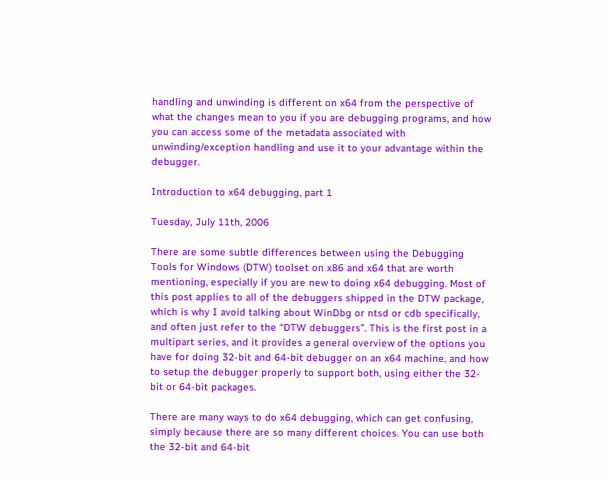handling and unwinding is different on x64 from the perspective of what the changes mean to you if you are debugging programs, and how you can access some of the metadata associated with unwinding/exception handling and use it to your advantage within the debugger.

Introduction to x64 debugging, part 1

Tuesday, July 11th, 2006

There are some subtle differences between using the Debugging Tools for Windows (DTW) toolset on x86 and x64 that are worth mentioning, especially if you are new to doing x64 debugging. Most of this post applies to all of the debuggers shipped in the DTW package, which is why I avoid talking about WinDbg or ntsd or cdb specifically, and often just refer to the “DTW debuggers”. This is the first post in a multipart series, and it provides a general overview of the options you have for doing 32-bit and 64-bit debugger on an x64 machine, and how to setup the debugger properly to support both, using either the 32-bit or 64-bit packages.

There are many ways to do x64 debugging, which can get confusing, simply because there are so many different choices. You can use both the 32-bit and 64-bit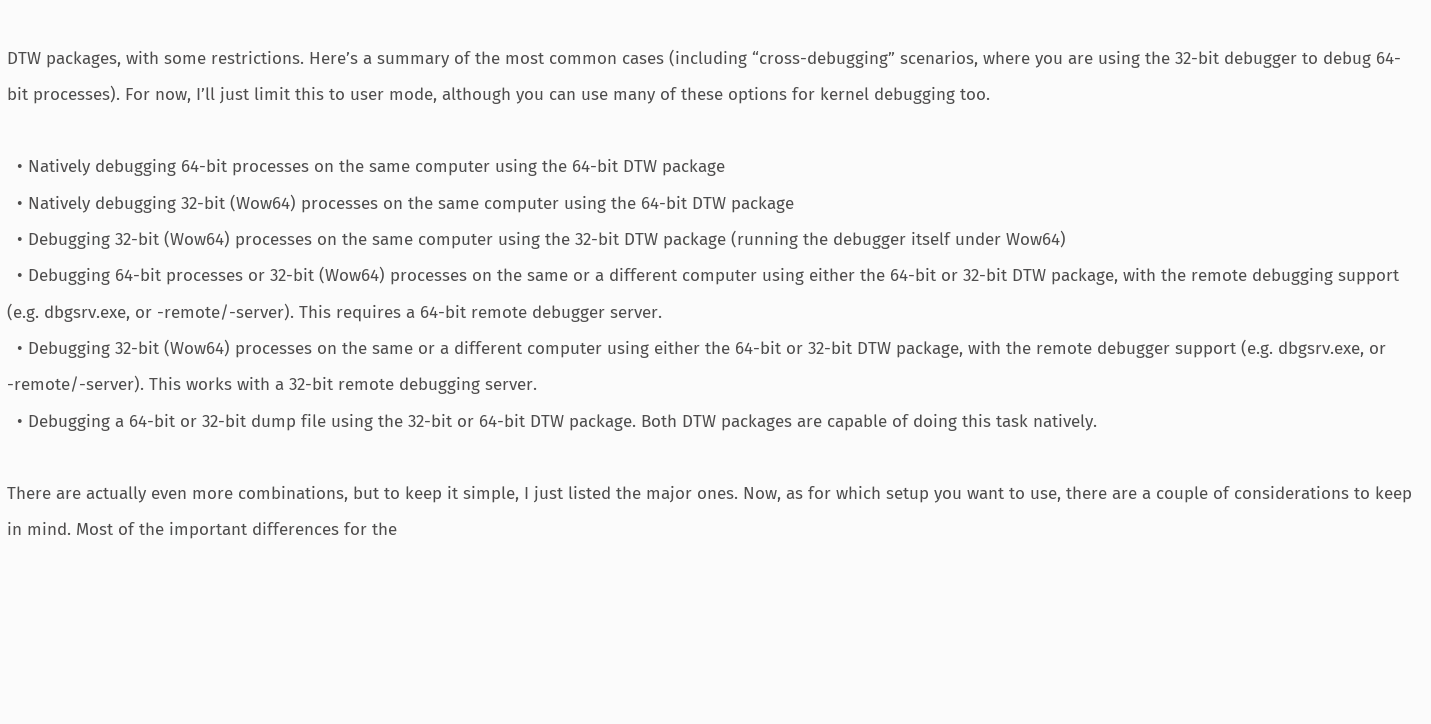DTW packages, with some restrictions. Here’s a summary of the most common cases (including “cross-debugging” scenarios, where you are using the 32-bit debugger to debug 64-bit processes). For now, I’ll just limit this to user mode, although you can use many of these options for kernel debugging too.

  • Natively debugging 64-bit processes on the same computer using the 64-bit DTW package
  • Natively debugging 32-bit (Wow64) processes on the same computer using the 64-bit DTW package
  • Debugging 32-bit (Wow64) processes on the same computer using the 32-bit DTW package (running the debugger itself under Wow64)
  • Debugging 64-bit processes or 32-bit (Wow64) processes on the same or a different computer using either the 64-bit or 32-bit DTW package, with the remote debugging support (e.g. dbgsrv.exe, or -remote/-server). This requires a 64-bit remote debugger server.
  • Debugging 32-bit (Wow64) processes on the same or a different computer using either the 64-bit or 32-bit DTW package, with the remote debugger support (e.g. dbgsrv.exe, or -remote/-server). This works with a 32-bit remote debugging server.
  • Debugging a 64-bit or 32-bit dump file using the 32-bit or 64-bit DTW package. Both DTW packages are capable of doing this task natively.

There are actually even more combinations, but to keep it simple, I just listed the major ones. Now, as for which setup you want to use, there are a couple of considerations to keep in mind. Most of the important differences for the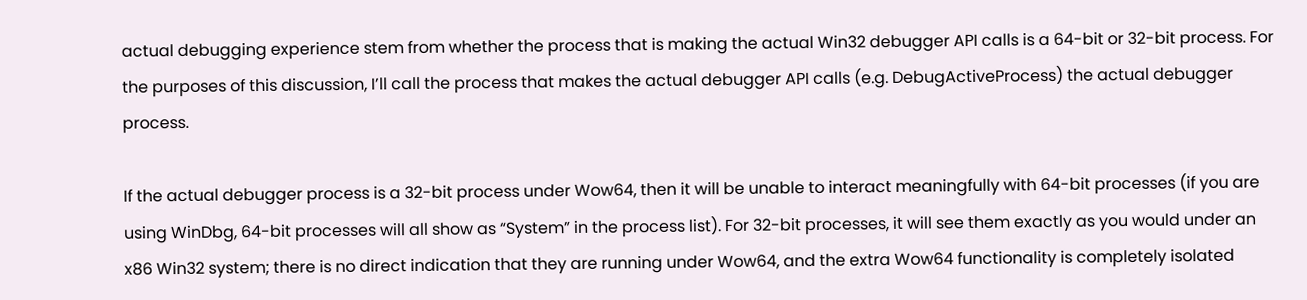actual debugging experience stem from whether the process that is making the actual Win32 debugger API calls is a 64-bit or 32-bit process. For the purposes of this discussion, I’ll call the process that makes the actual debugger API calls (e.g. DebugActiveProcess) the actual debugger process.

If the actual debugger process is a 32-bit process under Wow64, then it will be unable to interact meaningfully with 64-bit processes (if you are using WinDbg, 64-bit processes will all show as “System” in the process list). For 32-bit processes, it will see them exactly as you would under an x86 Win32 system; there is no direct indication that they are running under Wow64, and the extra Wow64 functionality is completely isolated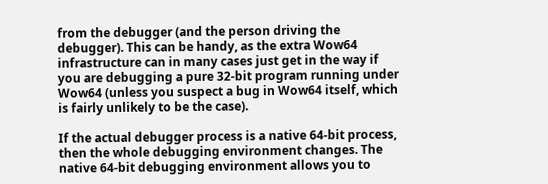from the debugger (and the person driving the debugger). This can be handy, as the extra Wow64 infrastructure can in many cases just get in the way if you are debugging a pure 32-bit program running under Wow64 (unless you suspect a bug in Wow64 itself, which is fairly unlikely to be the case).

If the actual debugger process is a native 64-bit process, then the whole debugging environment changes. The native 64-bit debugging environment allows you to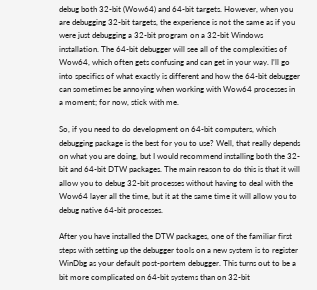debug both 32-bit (Wow64) and 64-bit targets. However, when you are debugging 32-bit targets, the experience is not the same as if you were just debugging a 32-bit program on a 32-bit Windows installation. The 64-bit debugger will see all of the complexities of Wow64, which often gets confusing and can get in your way. I’ll go into specifics of what exactly is different and how the 64-bit debugger can sometimes be annoying when working with Wow64 processes in a moment; for now, stick with me.

So, if you need to do development on 64-bit computers, which debugging package is the best for you to use? Well, that really depends on what you are doing, but I would recommend installing both the 32-bit and 64-bit DTW packages. The main reason to do this is that it will allow you to debug 32-bit processes without having to deal with the Wow64 layer all the time, but it at the same time it will allow you to debug native 64-bit processes.

After you have installed the DTW packages, one of the familiar first steps with setting up the debugger tools on a new system is to register WinDbg as your default post-portem debugger. This turns out to be a bit more complicated on 64-bit systems than on 32-bit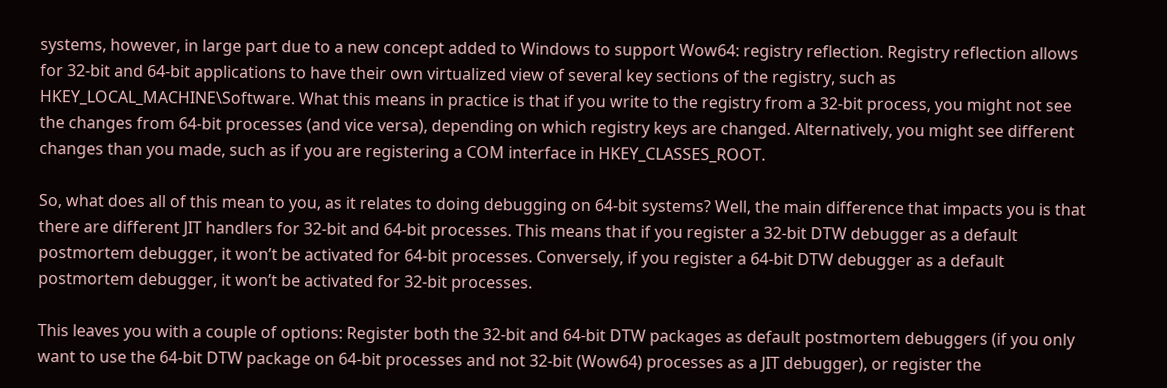systems, however, in large part due to a new concept added to Windows to support Wow64: registry reflection. Registry reflection allows for 32-bit and 64-bit applications to have their own virtualized view of several key sections of the registry, such as HKEY_LOCAL_MACHINE\Software. What this means in practice is that if you write to the registry from a 32-bit process, you might not see the changes from 64-bit processes (and vice versa), depending on which registry keys are changed. Alternatively, you might see different changes than you made, such as if you are registering a COM interface in HKEY_CLASSES_ROOT.

So, what does all of this mean to you, as it relates to doing debugging on 64-bit systems? Well, the main difference that impacts you is that there are different JIT handlers for 32-bit and 64-bit processes. This means that if you register a 32-bit DTW debugger as a default postmortem debugger, it won’t be activated for 64-bit processes. Conversely, if you register a 64-bit DTW debugger as a default postmortem debugger, it won’t be activated for 32-bit processes.

This leaves you with a couple of options: Register both the 32-bit and 64-bit DTW packages as default postmortem debuggers (if you only want to use the 64-bit DTW package on 64-bit processes and not 32-bit (Wow64) processes as a JIT debugger), or register the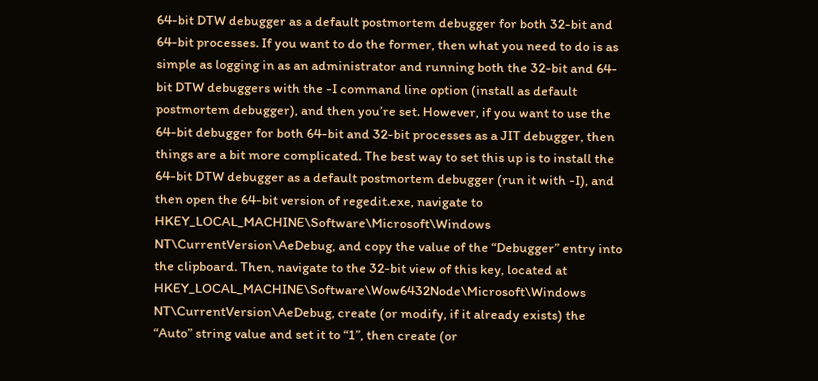64-bit DTW debugger as a default postmortem debugger for both 32-bit and 64-bit processes. If you want to do the former, then what you need to do is as simple as logging in as an administrator and running both the 32-bit and 64-bit DTW debuggers with the -I command line option (install as default postmortem debugger), and then you’re set. However, if you want to use the 64-bit debugger for both 64-bit and 32-bit processes as a JIT debugger, then things are a bit more complicated. The best way to set this up is to install the 64-bit DTW debugger as a default postmortem debugger (run it with -I), and then open the 64-bit version of regedit.exe, navigate to HKEY_LOCAL_MACHINE\Software\Microsoft\Windows NT\CurrentVersion\AeDebug, and copy the value of the “Debugger” entry into the clipboard. Then, navigate to the 32-bit view of this key, located at HKEY_LOCAL_MACHINE\Software\Wow6432Node\Microsoft\Windows NT\CurrentVersion\AeDebug, create (or modify, if it already exists) the “Auto” string value and set it to “1”, then create (or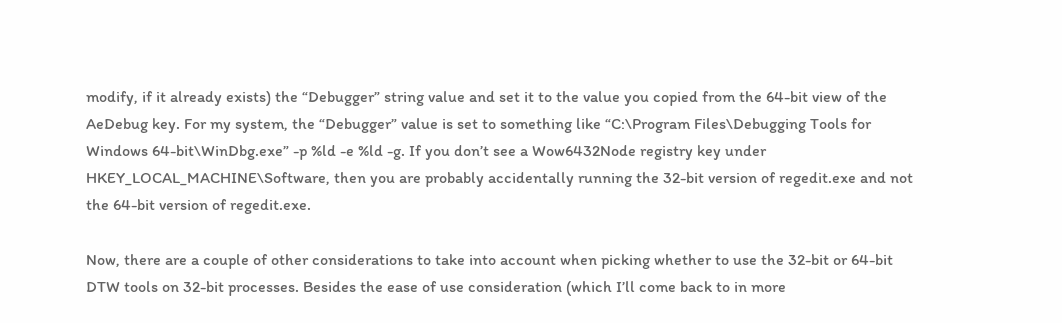modify, if it already exists) the “Debugger” string value and set it to the value you copied from the 64-bit view of the AeDebug key. For my system, the “Debugger” value is set to something like “C:\Program Files\Debugging Tools for Windows 64-bit\WinDbg.exe” -p %ld -e %ld -g. If you don’t see a Wow6432Node registry key under HKEY_LOCAL_MACHINE\Software, then you are probably accidentally running the 32-bit version of regedit.exe and not the 64-bit version of regedit.exe.

Now, there are a couple of other considerations to take into account when picking whether to use the 32-bit or 64-bit DTW tools on 32-bit processes. Besides the ease of use consideration (which I’ll come back to in more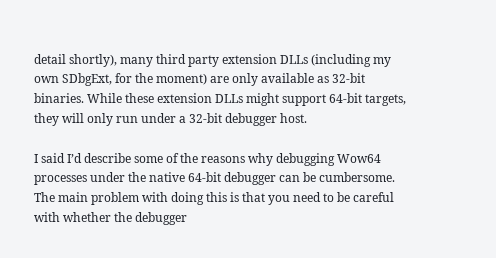detail shortly), many third party extension DLLs (including my own SDbgExt, for the moment) are only available as 32-bit binaries. While these extension DLLs might support 64-bit targets, they will only run under a 32-bit debugger host.

I said I’d describe some of the reasons why debugging Wow64 processes under the native 64-bit debugger can be cumbersome. The main problem with doing this is that you need to be careful with whether the debugger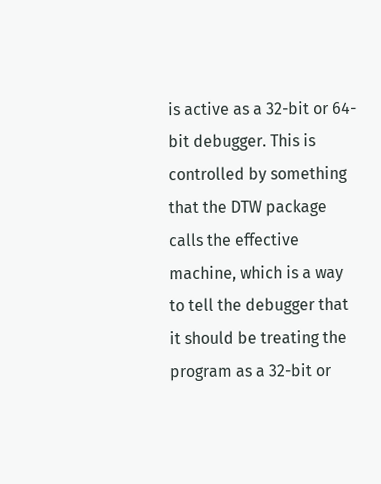is active as a 32-bit or 64-bit debugger. This is controlled by something that the DTW package calls the effective machine, which is a way to tell the debugger that it should be treating the program as a 32-bit or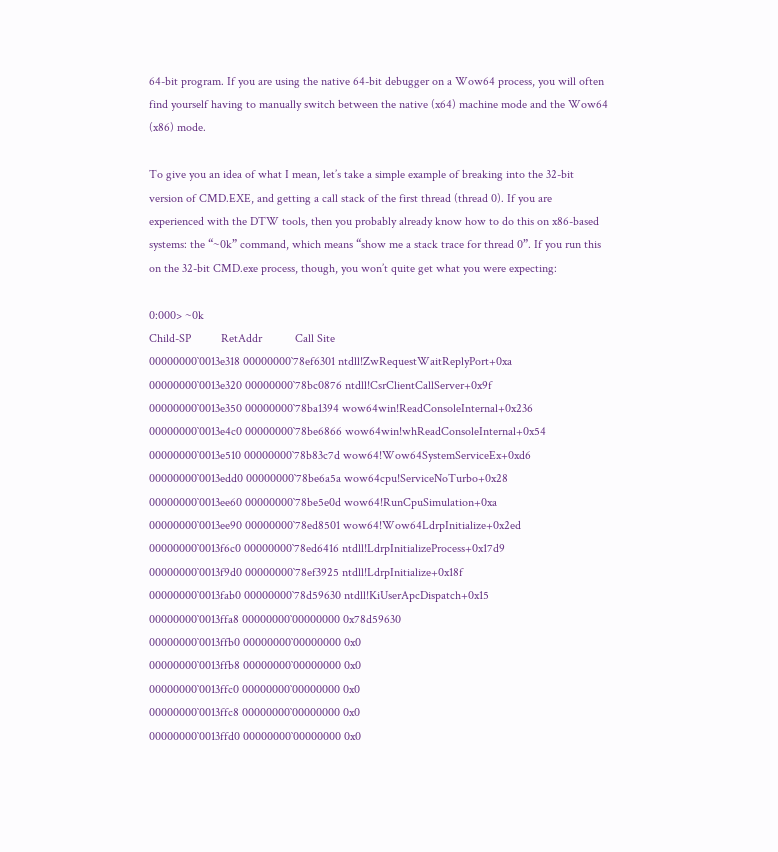64-bit program. If you are using the native 64-bit debugger on a Wow64 process, you will often find yourself having to manually switch between the native (x64) machine mode and the Wow64 (x86) mode.

To give you an idea of what I mean, let’s take a simple example of breaking into the 32-bit version of CMD.EXE, and getting a call stack of the first thread (thread 0). If you are experienced with the DTW tools, then you probably already know how to do this on x86-based systems: the “~0k” command, which means “show me a stack trace for thread 0”. If you run this on the 32-bit CMD.exe process, though, you won’t quite get what you were expecting:

0:000> ~0k
Child-SP          RetAddr           Call Site
00000000`0013e318 00000000`78ef6301 ntdll!ZwRequestWaitReplyPort+0xa
00000000`0013e320 00000000`78bc0876 ntdll!CsrClientCallServer+0x9f
00000000`0013e350 00000000`78ba1394 wow64win!ReadConsoleInternal+0x236
00000000`0013e4c0 00000000`78be6866 wow64win!whReadConsoleInternal+0x54
00000000`0013e510 00000000`78b83c7d wow64!Wow64SystemServiceEx+0xd6
00000000`0013edd0 00000000`78be6a5a wow64cpu!ServiceNoTurbo+0x28
00000000`0013ee60 00000000`78be5e0d wow64!RunCpuSimulation+0xa
00000000`0013ee90 00000000`78ed8501 wow64!Wow64LdrpInitialize+0x2ed
00000000`0013f6c0 00000000`78ed6416 ntdll!LdrpInitializeProcess+0x17d9
00000000`0013f9d0 00000000`78ef3925 ntdll!LdrpInitialize+0x18f
00000000`0013fab0 00000000`78d59630 ntdll!KiUserApcDispatch+0x15
00000000`0013ffa8 00000000`00000000 0x78d59630
00000000`0013ffb0 00000000`00000000 0x0
00000000`0013ffb8 00000000`00000000 0x0
00000000`0013ffc0 00000000`00000000 0x0
00000000`0013ffc8 00000000`00000000 0x0
00000000`0013ffd0 00000000`00000000 0x0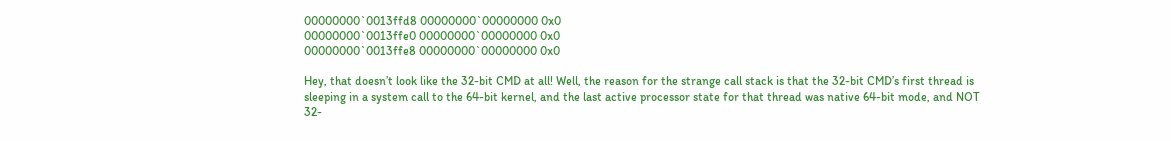00000000`0013ffd8 00000000`00000000 0x0
00000000`0013ffe0 00000000`00000000 0x0
00000000`0013ffe8 00000000`00000000 0x0

Hey, that doesn’t look like the 32-bit CMD at all! Well, the reason for the strange call stack is that the 32-bit CMD’s first thread is sleeping in a system call to the 64-bit kernel, and the last active processor state for that thread was native 64-bit mode, and NOT 32-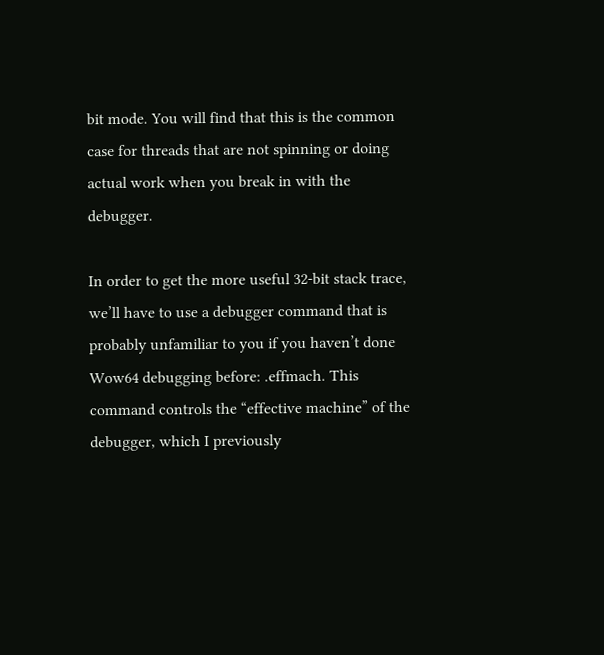bit mode. You will find that this is the common case for threads that are not spinning or doing actual work when you break in with the debugger.

In order to get the more useful 32-bit stack trace, we’ll have to use a debugger command that is probably unfamiliar to you if you haven’t done Wow64 debugging before: .effmach. This command controls the “effective machine” of the debugger, which I previously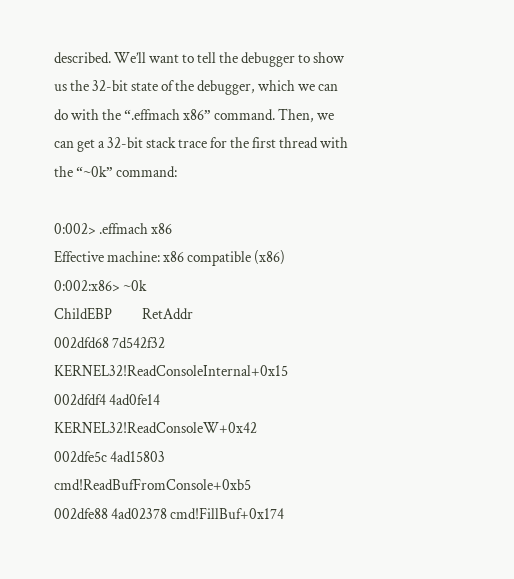described. We’ll want to tell the debugger to show us the 32-bit state of the debugger, which we can do with the “.effmach x86” command. Then, we can get a 32-bit stack trace for the first thread with the “~0k” command:

0:002> .effmach x86
Effective machine: x86 compatible (x86)
0:002:x86> ~0k
ChildEBP          RetAddr
002dfd68 7d542f32 KERNEL32!ReadConsoleInternal+0x15
002dfdf4 4ad0fe14 KERNEL32!ReadConsoleW+0x42
002dfe5c 4ad15803 cmd!ReadBufFromConsole+0xb5
002dfe88 4ad02378 cmd!FillBuf+0x174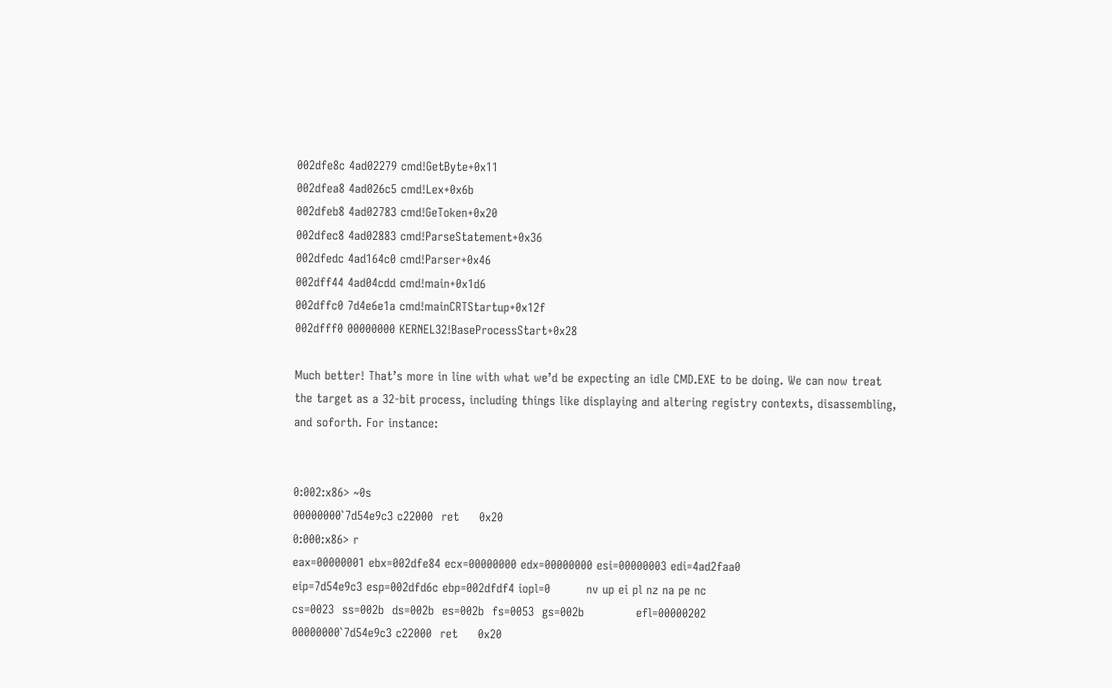002dfe8c 4ad02279 cmd!GetByte+0x11
002dfea8 4ad026c5 cmd!Lex+0x6b
002dfeb8 4ad02783 cmd!GeToken+0x20
002dfec8 4ad02883 cmd!ParseStatement+0x36
002dfedc 4ad164c0 cmd!Parser+0x46
002dff44 4ad04cdd cmd!main+0x1d6
002dffc0 7d4e6e1a cmd!mainCRTStartup+0x12f
002dfff0 00000000 KERNEL32!BaseProcessStart+0x28

Much better! That’s more in line with what we’d be expecting an idle CMD.EXE to be doing. We can now treat the target as a 32-bit process, including things like displaying and altering registry contexts, disassembling, and soforth. For instance:


0:002:x86> ~0s
00000000`7d54e9c3 c22000  ret     0x20
0:000:x86> r
eax=00000001 ebx=002dfe84 ecx=00000000 edx=00000000 esi=00000003 edi=4ad2faa0
eip=7d54e9c3 esp=002dfd6c ebp=002dfdf4 iopl=0         nv up ei pl nz na pe nc
cs=0023  ss=002b  ds=002b  es=002b  fs=0053  gs=002b             efl=00000202
00000000`7d54e9c3 c22000  ret     0x20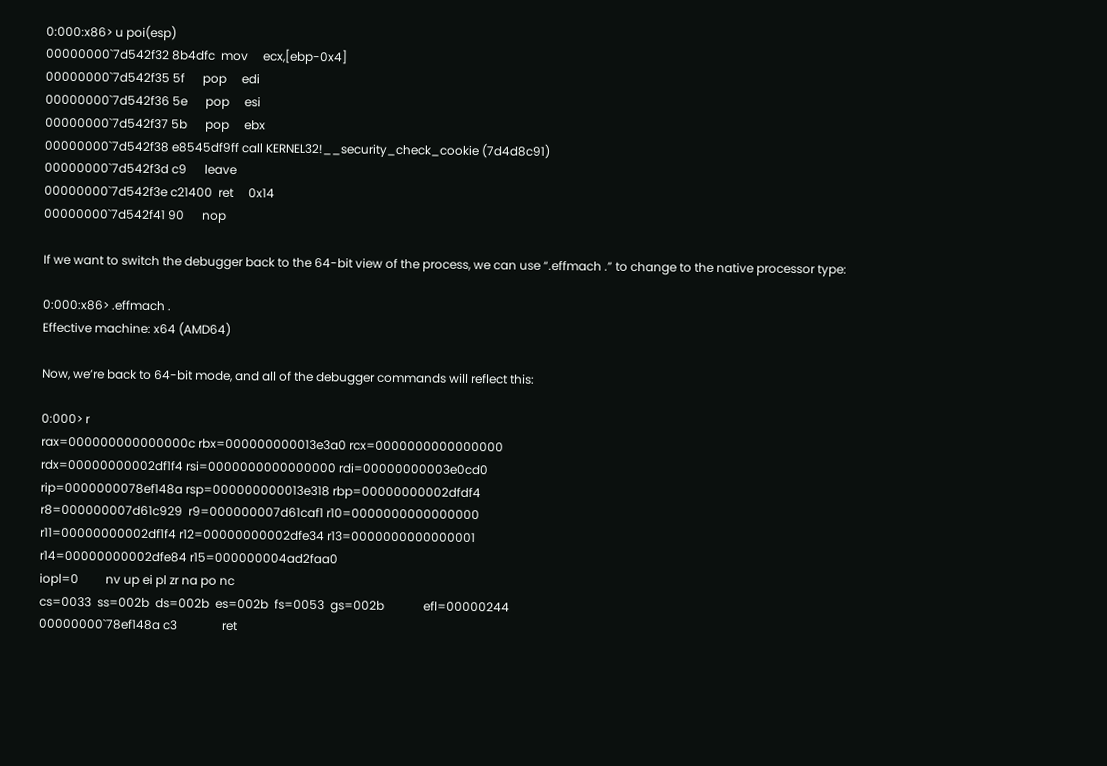0:000:x86> u poi(esp)
00000000`7d542f32 8b4dfc  mov     ecx,[ebp-0x4]
00000000`7d542f35 5f      pop     edi
00000000`7d542f36 5e      pop     esi
00000000`7d542f37 5b      pop     ebx
00000000`7d542f38 e8545df9ff call KERNEL32!__security_check_cookie (7d4d8c91)
00000000`7d542f3d c9      leave
00000000`7d542f3e c21400  ret     0x14
00000000`7d542f41 90      nop

If we want to switch the debugger back to the 64-bit view of the process, we can use “.effmach .” to change to the native processor type:

0:000:x86> .effmach .
Effective machine: x64 (AMD64)

Now, we’re back to 64-bit mode, and all of the debugger commands will reflect this:

0:000> r
rax=000000000000000c rbx=000000000013e3a0 rcx=0000000000000000
rdx=00000000002df1f4 rsi=0000000000000000 rdi=00000000003e0cd0
rip=0000000078ef148a rsp=000000000013e318 rbp=00000000002dfdf4
r8=000000007d61c929  r9=000000007d61caf1 r10=0000000000000000
r11=00000000002df1f4 r12=00000000002dfe34 r13=0000000000000001
r14=00000000002dfe84 r15=000000004ad2faa0
iopl=0         nv up ei pl zr na po nc
cs=0033  ss=002b  ds=002b  es=002b  fs=0053  gs=002b             efl=00000244
00000000`78ef148a c3               ret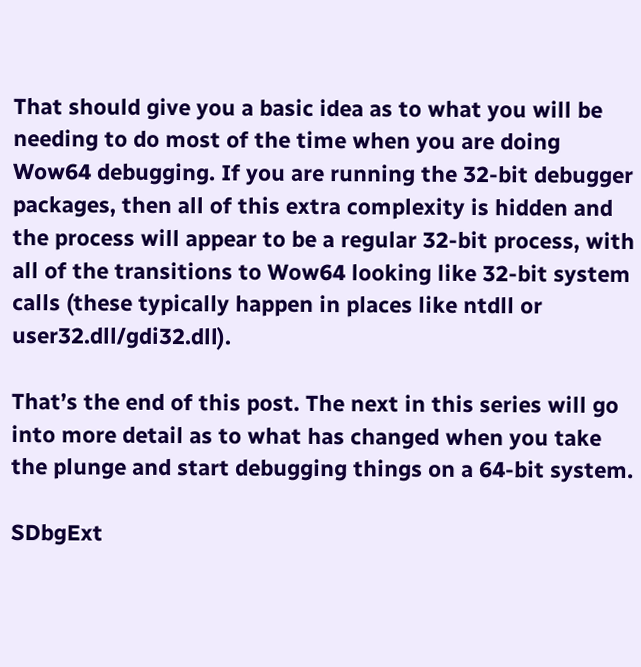That should give you a basic idea as to what you will be needing to do most of the time when you are doing Wow64 debugging. If you are running the 32-bit debugger packages, then all of this extra complexity is hidden and the process will appear to be a regular 32-bit process, with all of the transitions to Wow64 looking like 32-bit system calls (these typically happen in places like ntdll or user32.dll/gdi32.dll).

That’s the end of this post. The next in this series will go into more detail as to what has changed when you take the plunge and start debugging things on a 64-bit system.

SDbgExt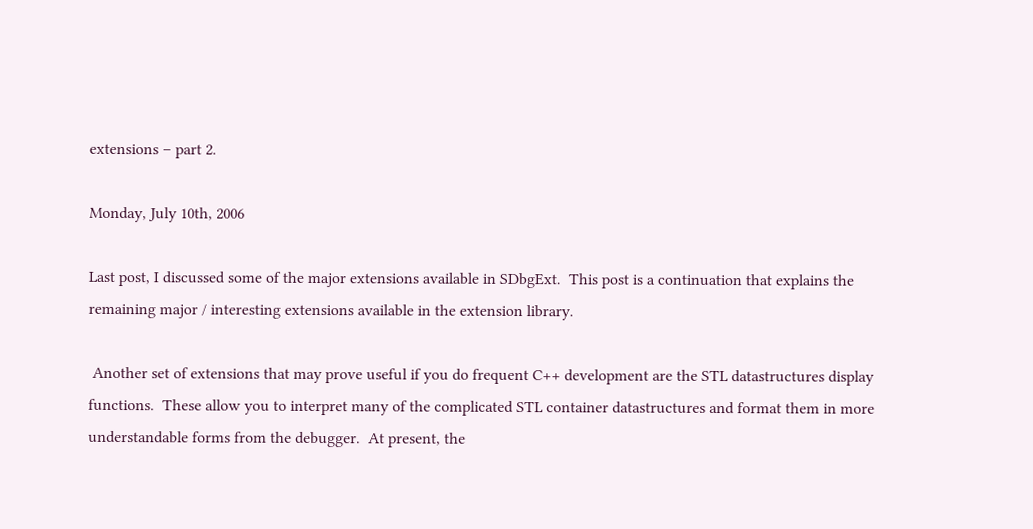extensions – part 2.

Monday, July 10th, 2006

Last post, I discussed some of the major extensions available in SDbgExt.  This post is a continuation that explains the remaining major / interesting extensions available in the extension library.

 Another set of extensions that may prove useful if you do frequent C++ development are the STL datastructures display functions.  These allow you to interpret many of the complicated STL container datastructures and format them in more understandable forms from the debugger.  At present, the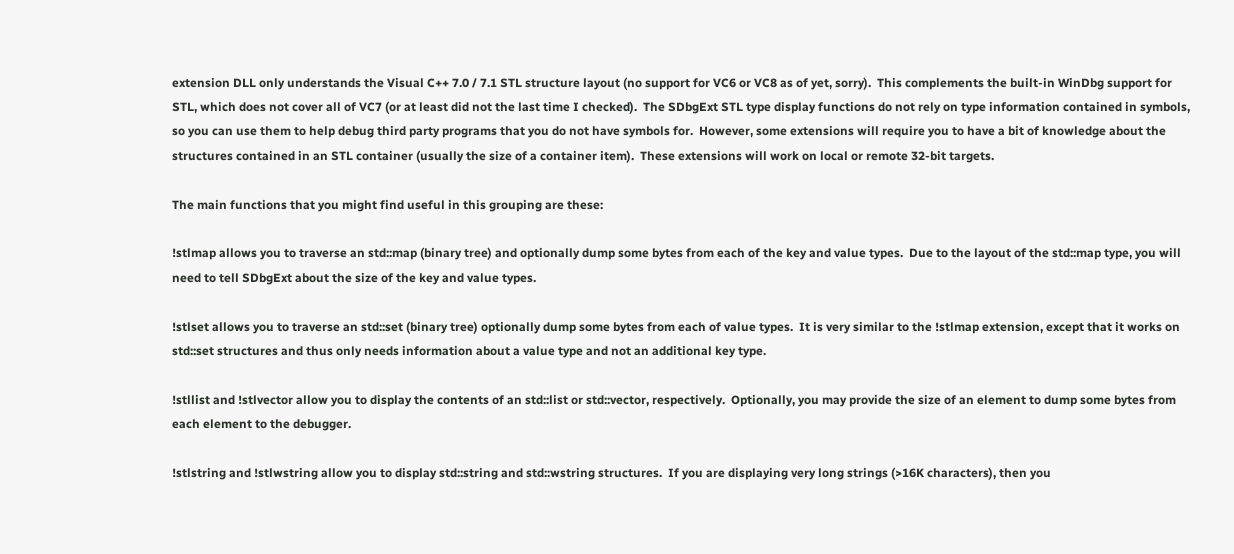extension DLL only understands the Visual C++ 7.0 / 7.1 STL structure layout (no support for VC6 or VC8 as of yet, sorry).  This complements the built-in WinDbg support for STL, which does not cover all of VC7 (or at least did not the last time I checked).  The SDbgExt STL type display functions do not rely on type information contained in symbols, so you can use them to help debug third party programs that you do not have symbols for.  However, some extensions will require you to have a bit of knowledge about the structures contained in an STL container (usually the size of a container item).  These extensions will work on local or remote 32-bit targets.

The main functions that you might find useful in this grouping are these:

!stlmap allows you to traverse an std::map (binary tree) and optionally dump some bytes from each of the key and value types.  Due to the layout of the std::map type, you will need to tell SDbgExt about the size of the key and value types.

!stlset allows you to traverse an std::set (binary tree) optionally dump some bytes from each of value types.  It is very similar to the !stlmap extension, except that it works on std::set structures and thus only needs information about a value type and not an additional key type.

!stllist and !stlvector allow you to display the contents of an std::list or std::vector, respectively.  Optionally, you may provide the size of an element to dump some bytes from each element to the debugger.

!stlstring and !stlwstring allow you to display std::string and std::wstring structures.  If you are displaying very long strings (>16K characters), then you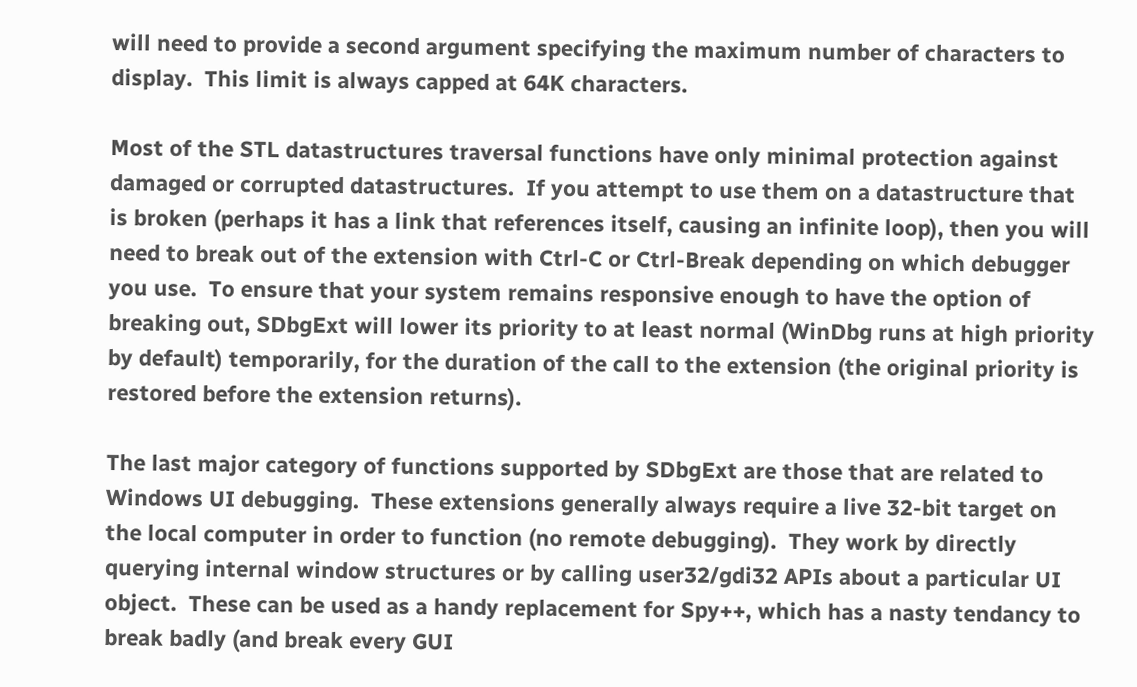will need to provide a second argument specifying the maximum number of characters to display.  This limit is always capped at 64K characters.

Most of the STL datastructures traversal functions have only minimal protection against damaged or corrupted datastructures.  If you attempt to use them on a datastructure that is broken (perhaps it has a link that references itself, causing an infinite loop), then you will need to break out of the extension with Ctrl-C or Ctrl-Break depending on which debugger you use.  To ensure that your system remains responsive enough to have the option of breaking out, SDbgExt will lower its priority to at least normal (WinDbg runs at high priority by default) temporarily, for the duration of the call to the extension (the original priority is restored before the extension returns).

The last major category of functions supported by SDbgExt are those that are related to Windows UI debugging.  These extensions generally always require a live 32-bit target on the local computer in order to function (no remote debugging).  They work by directly querying internal window structures or by calling user32/gdi32 APIs about a particular UI object.  These can be used as a handy replacement for Spy++, which has a nasty tendancy to break badly (and break every GUI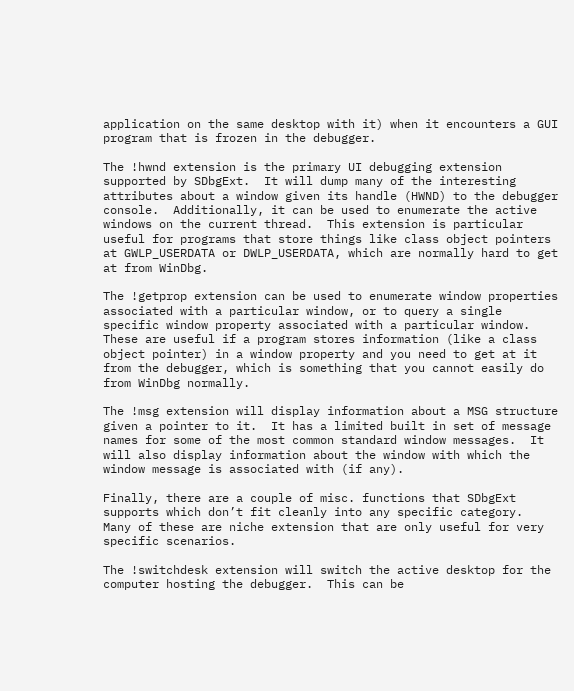application on the same desktop with it) when it encounters a GUI program that is frozen in the debugger.

The !hwnd extension is the primary UI debugging extension supported by SDbgExt.  It will dump many of the interesting attributes about a window given its handle (HWND) to the debugger console.  Additionally, it can be used to enumerate the active windows on the current thread.  This extension is particular useful for programs that store things like class object pointers at GWLP_USERDATA or DWLP_USERDATA, which are normally hard to get at from WinDbg.

The !getprop extension can be used to enumerate window properties associated with a particular window, or to query a single specific window property associated with a particular window.  These are useful if a program stores information (like a class object pointer) in a window property and you need to get at it from the debugger, which is something that you cannot easily do from WinDbg normally.

The !msg extension will display information about a MSG structure given a pointer to it.  It has a limited built in set of message names for some of the most common standard window messages.  It will also display information about the window with which the window message is associated with (if any).

Finally, there are a couple of misc. functions that SDbgExt supports which don’t fit cleanly into any specific category.  Many of these are niche extension that are only useful for very specific scenarios.

The !switchdesk extension will switch the active desktop for the computer hosting the debugger.  This can be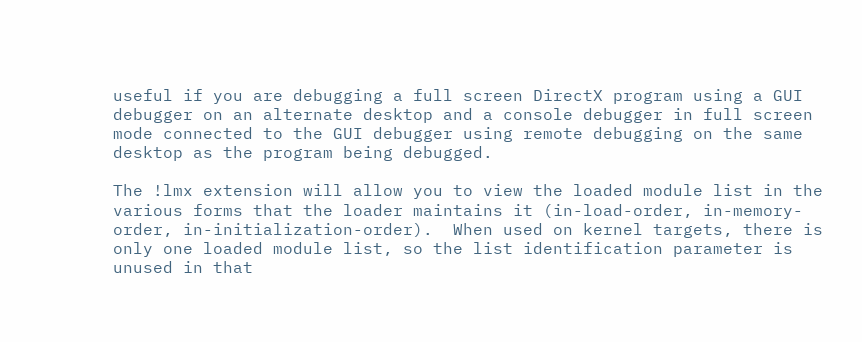useful if you are debugging a full screen DirectX program using a GUI debugger on an alternate desktop and a console debugger in full screen mode connected to the GUI debugger using remote debugging on the same desktop as the program being debugged.

The !lmx extension will allow you to view the loaded module list in the various forms that the loader maintains it (in-load-order, in-memory-order, in-initialization-order).  When used on kernel targets, there is only one loaded module list, so the list identification parameter is unused in that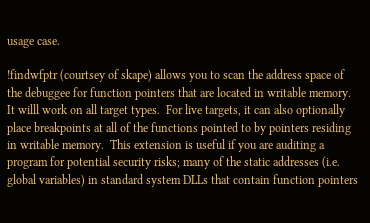usage case.

!findwfptr (courtsey of skape) allows you to scan the address space of the debuggee for function pointers that are located in writable memory.  It willl work on all target types.  For live targets, it can also optionally place breakpoints at all of the functions pointed to by pointers residing in writable memory.  This extension is useful if you are auditing a program for potential security risks; many of the static addresses (i.e. global variables) in standard system DLLs that contain function pointers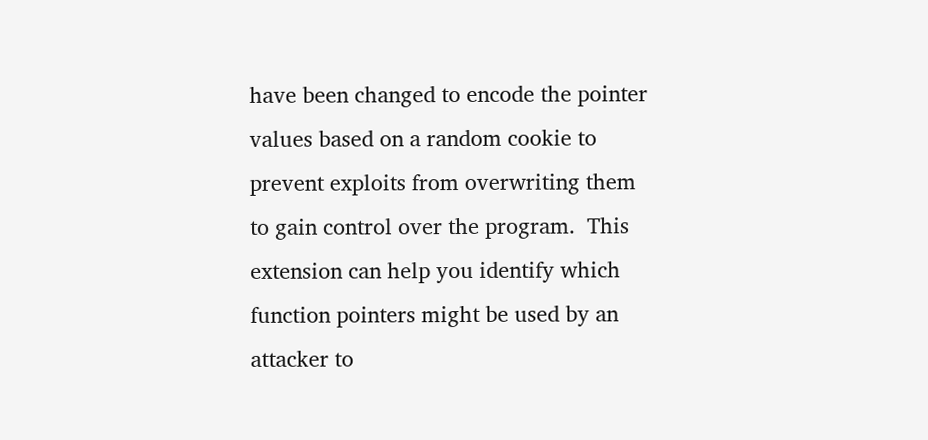have been changed to encode the pointer values based on a random cookie to prevent exploits from overwriting them to gain control over the program.  This extension can help you identify which function pointers might be used by an attacker to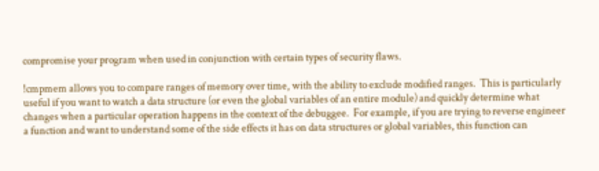compromise your program when used in conjunction with certain types of security flaws.

!cmpmem allows you to compare ranges of memory over time, with the ability to exclude modified ranges.  This is particularly useful if you want to watch a data structure (or even the global variables of an entire module) and quickly determine what changes when a particular operation happens in the context of the debuggee.  For example, if you are trying to reverse engineer a function and want to understand some of the side effects it has on data structures or global variables, this function can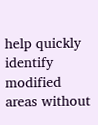help quickly identify modified areas without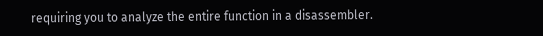requiring you to analyze the entire function in a disassembler.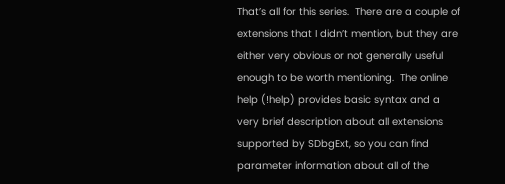That’s all for this series.  There are a couple of extensions that I didn’t mention, but they are either very obvious or not generally useful enough to be worth mentioning.  The online help (!help) provides basic syntax and a very brief description about all extensions supported by SDbgExt, so you can find parameter information about all of the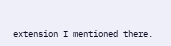extension I mentioned there.